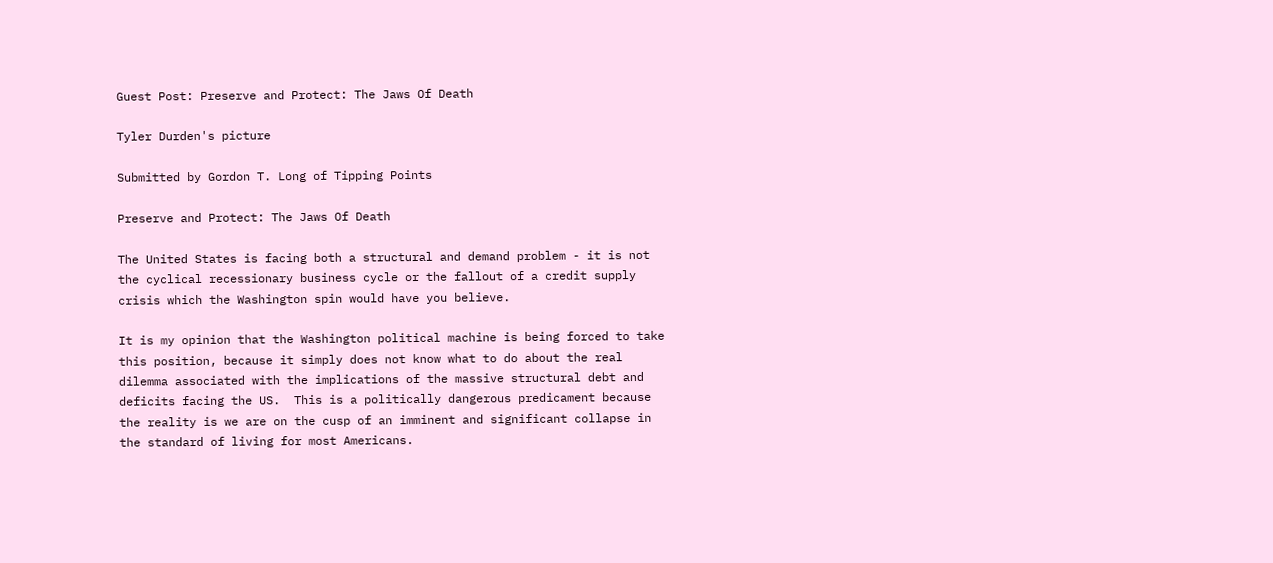Guest Post: Preserve and Protect: The Jaws Of Death

Tyler Durden's picture

Submitted by Gordon T. Long of Tipping Points

Preserve and Protect: The Jaws Of Death

The United States is facing both a structural and demand problem - it is not the cyclical recessionary business cycle or the fallout of a credit supply crisis which the Washington spin would have you believe.

It is my opinion that the Washington political machine is being forced to take this position, because it simply does not know what to do about the real dilemma associated with the implications of the massive structural debt and deficits facing the US.  This is a politically dangerous predicament because the reality is we are on the cusp of an imminent and significant collapse in the standard of living for most Americans.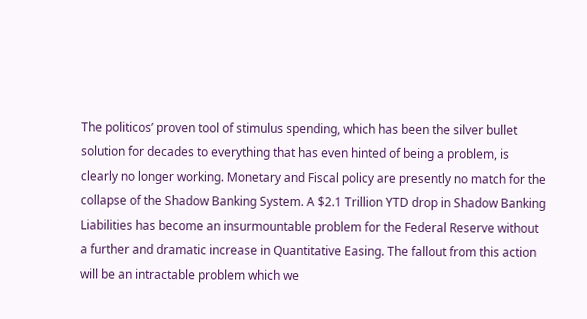The politicos’ proven tool of stimulus spending, which has been the silver bullet solution for decades to everything that has even hinted of being a problem, is clearly no longer working. Monetary and Fiscal policy are presently no match for the collapse of the Shadow Banking System. A $2.1 Trillion YTD drop in Shadow Banking Liabilities has become an insurmountable problem for the Federal Reserve without a further and dramatic increase in Quantitative Easing. The fallout from this action will be an intractable problem which we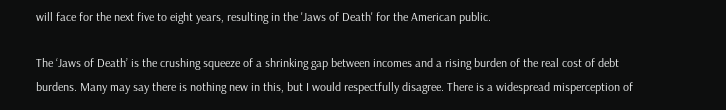will face for the next five to eight years, resulting in the 'Jaws of Death' for the American public.

The ‘Jaws of Death’ is the crushing squeeze of a shrinking gap between incomes and a rising burden of the real cost of debt burdens. Many may say there is nothing new in this, but I would respectfully disagree. There is a widespread misperception of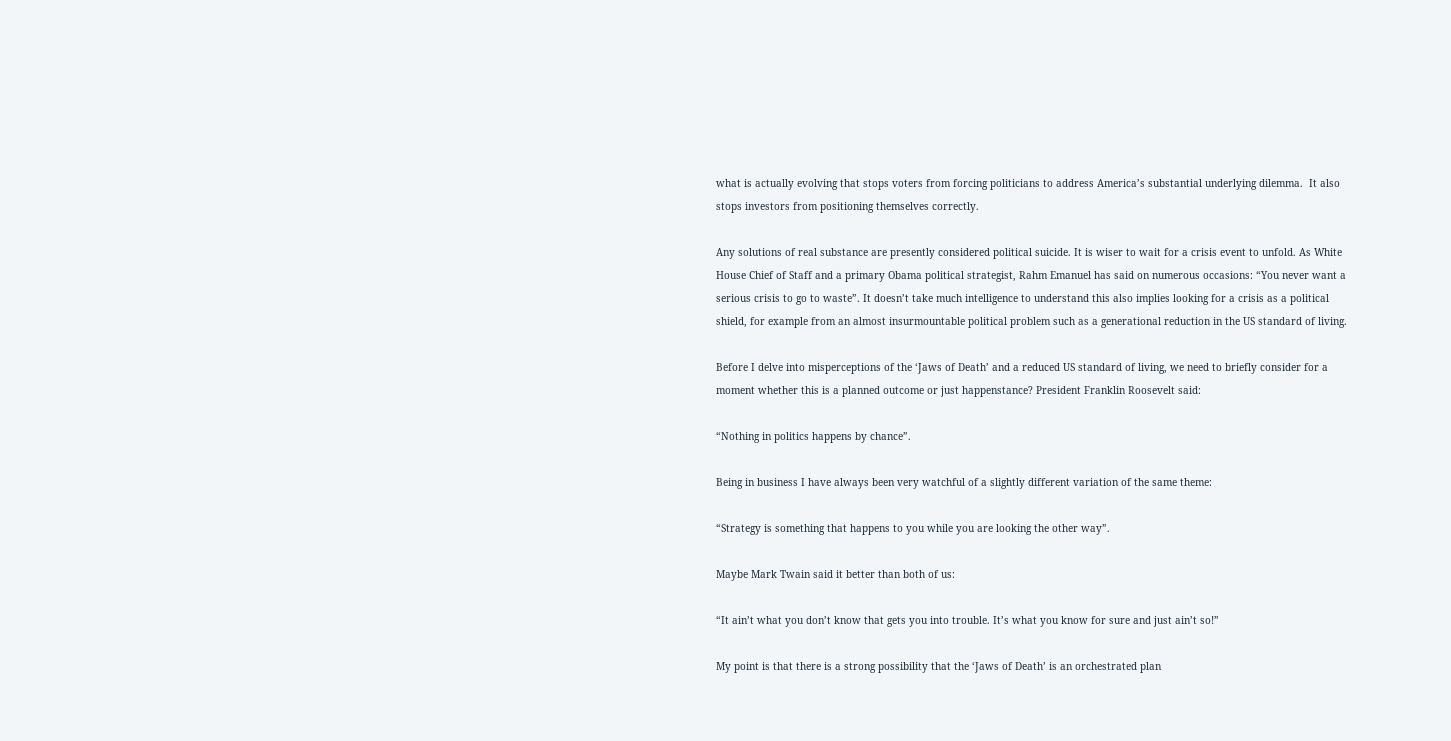what is actually evolving that stops voters from forcing politicians to address America’s substantial underlying dilemma.  It also stops investors from positioning themselves correctly.

Any solutions of real substance are presently considered political suicide. It is wiser to wait for a crisis event to unfold. As White House Chief of Staff and a primary Obama political strategist, Rahm Emanuel has said on numerous occasions: “You never want a serious crisis to go to waste”. It doesn’t take much intelligence to understand this also implies looking for a crisis as a political shield, for example from an almost insurmountable political problem such as a generational reduction in the US standard of living.

Before I delve into misperceptions of the ‘Jaws of Death’ and a reduced US standard of living, we need to briefly consider for a moment whether this is a planned outcome or just happenstance? President Franklin Roosevelt said:

“Nothing in politics happens by chance”.

Being in business I have always been very watchful of a slightly different variation of the same theme:

“Strategy is something that happens to you while you are looking the other way”.

Maybe Mark Twain said it better than both of us:

“It ain’t what you don’t know that gets you into trouble. It’s what you know for sure and just ain’t so!”

My point is that there is a strong possibility that the ‘Jaws of Death’ is an orchestrated plan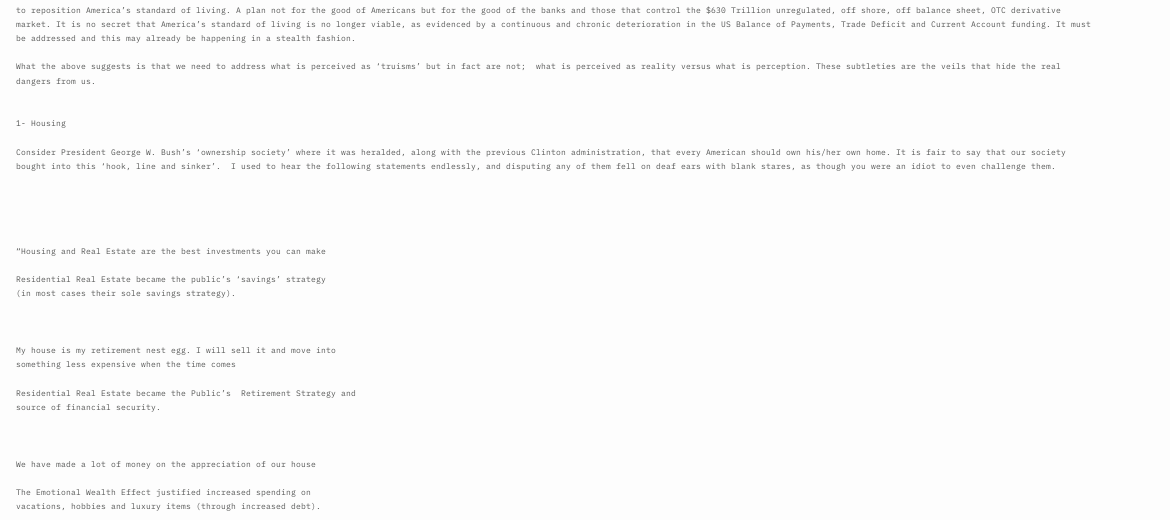to reposition America’s standard of living. A plan not for the good of Americans but for the good of the banks and those that control the $630 Trillion unregulated, off shore, off balance sheet, OTC derivative market. It is no secret that America’s standard of living is no longer viable, as evidenced by a continuous and chronic deterioration in the US Balance of Payments, Trade Deficit and Current Account funding. It must be addressed and this may already be happening in a stealth fashion.

What the above suggests is that we need to address what is perceived as ‘truisms’ but in fact are not;  what is perceived as reality versus what is perception. These subtleties are the veils that hide the real dangers from us.


1- Housing

Consider President George W. Bush’s ‘ownership society’ where it was heralded, along with the previous Clinton administration, that every American should own his/her own home. It is fair to say that our society bought into this ‘hook, line and sinker’.  I used to hear the following statements endlessly, and disputing any of them fell on deaf ears with blank stares, as though you were an idiot to even challenge them.





“Housing and Real Estate are the best investments you can make

Residential Real Estate became the public’s ‘savings’ strategy
(in most cases their sole savings strategy).



My house is my retirement nest egg. I will sell it and move into
something less expensive when the time comes

Residential Real Estate became the Public’s  Retirement Strategy and
source of financial security.



We have made a lot of money on the appreciation of our house

The Emotional Wealth Effect justified increased spending on
vacations, hobbies and luxury items (through increased debt).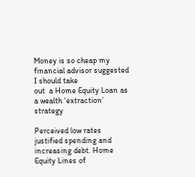Money is so cheap my financial advisor suggested I should take
out  a Home Equity Loan as a wealth ‘extraction’ strategy

Perceived low rates justified spending and increasing debt. Home
Equity Lines of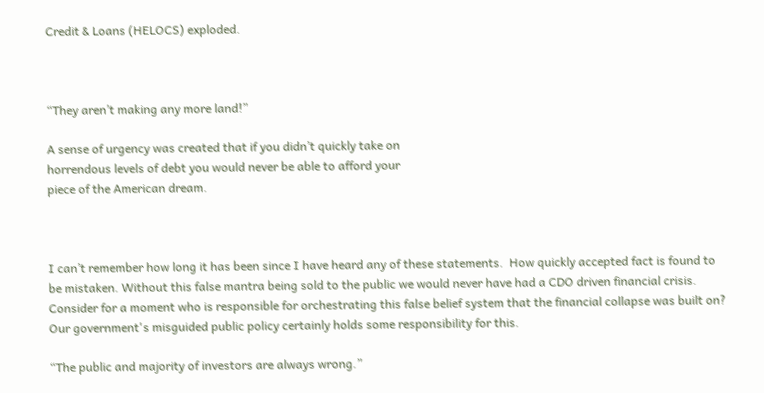Credit & Loans (HELOCS) exploded.



“They aren’t making any more land!”

A sense of urgency was created that if you didn’t quickly take on
horrendous levels of debt you would never be able to afford your
piece of the American dream.



I can’t remember how long it has been since I have heard any of these statements.  How quickly accepted fact is found to be mistaken. Without this false mantra being sold to the public we would never have had a CDO driven financial crisis. Consider for a moment who is responsible for orchestrating this false belief system that the financial collapse was built on? Our government's misguided public policy certainly holds some responsibility for this.

“The public and majority of investors are always wrong.”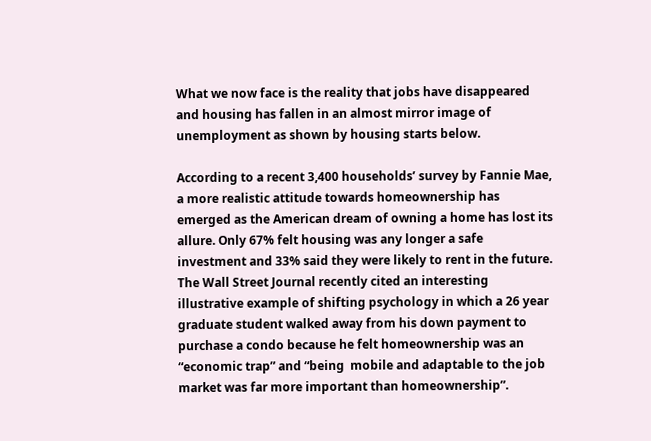What we now face is the reality that jobs have disappeared and housing has fallen in an almost mirror image of unemployment as shown by housing starts below.

According to a recent 3,400 households’ survey by Fannie Mae, a more realistic attitude towards homeownership has emerged as the American dream of owning a home has lost its allure. Only 67% felt housing was any longer a safe investment and 33% said they were likely to rent in the future. The Wall Street Journal recently cited an interesting illustrative example of shifting psychology in which a 26 year graduate student walked away from his down payment to purchase a condo because he felt homeownership was an “economic trap” and “being  mobile and adaptable to the job market was far more important than homeownership”.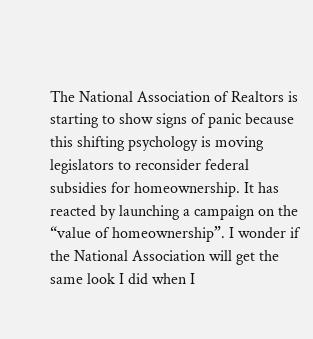The National Association of Realtors is starting to show signs of panic because this shifting psychology is moving legislators to reconsider federal subsidies for homeownership. It has reacted by launching a campaign on the “value of homeownership”. I wonder if the National Association will get the same look I did when I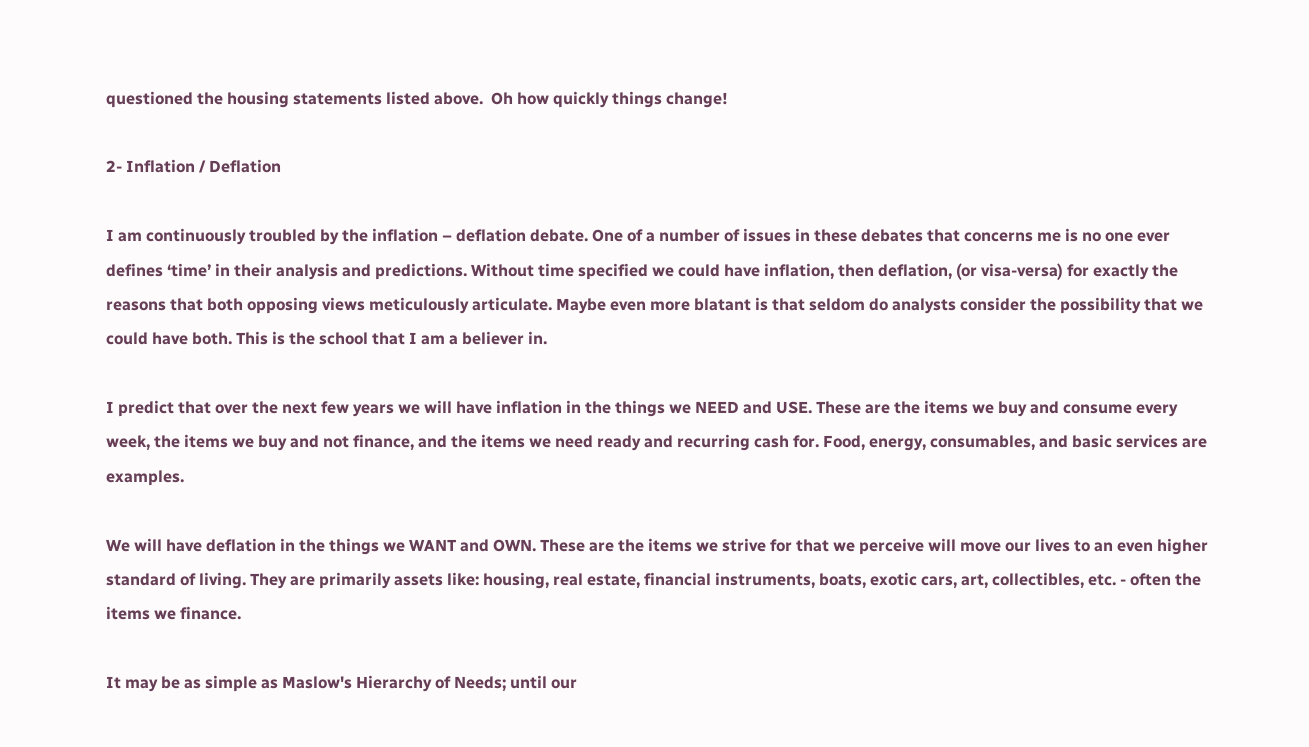questioned the housing statements listed above.  Oh how quickly things change!

2- Inflation / Deflation

I am continuously troubled by the inflation – deflation debate. One of a number of issues in these debates that concerns me is no one ever defines ‘time’ in their analysis and predictions. Without time specified we could have inflation, then deflation, (or visa-versa) for exactly the reasons that both opposing views meticulously articulate. Maybe even more blatant is that seldom do analysts consider the possibility that we could have both. This is the school that I am a believer in.

I predict that over the next few years we will have inflation in the things we NEED and USE. These are the items we buy and consume every week, the items we buy and not finance, and the items we need ready and recurring cash for. Food, energy, consumables, and basic services are examples.

We will have deflation in the things we WANT and OWN. These are the items we strive for that we perceive will move our lives to an even higher standard of living. They are primarily assets like: housing, real estate, financial instruments, boats, exotic cars, art, collectibles, etc. - often the items we finance.

It may be as simple as Maslow's Hierarchy of Needs; until our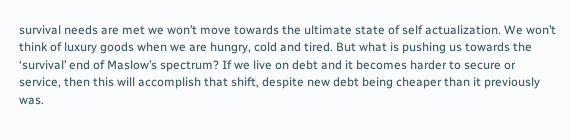survival needs are met we won’t move towards the ultimate state of self actualization. We won’t think of luxury goods when we are hungry, cold and tired. But what is pushing us towards the ‘survival’ end of Maslow’s spectrum? If we live on debt and it becomes harder to secure or service, then this will accomplish that shift, despite new debt being cheaper than it previously was.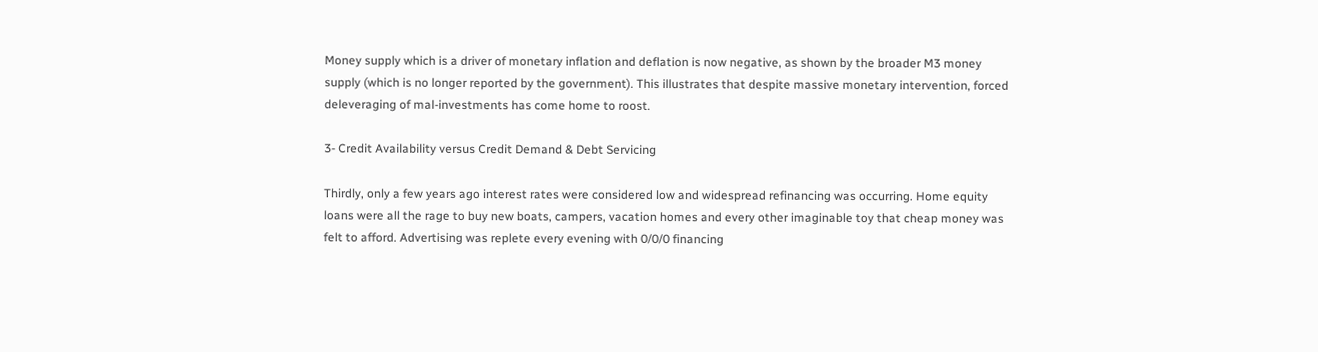Money supply which is a driver of monetary inflation and deflation is now negative, as shown by the broader M3 money supply (which is no longer reported by the government). This illustrates that despite massive monetary intervention, forced deleveraging of mal-investments has come home to roost.

3- Credit Availability versus Credit Demand & Debt Servicing

Thirdly, only a few years ago interest rates were considered low and widespread refinancing was occurring. Home equity loans were all the rage to buy new boats, campers, vacation homes and every other imaginable toy that cheap money was felt to afford. Advertising was replete every evening with 0/0/0 financing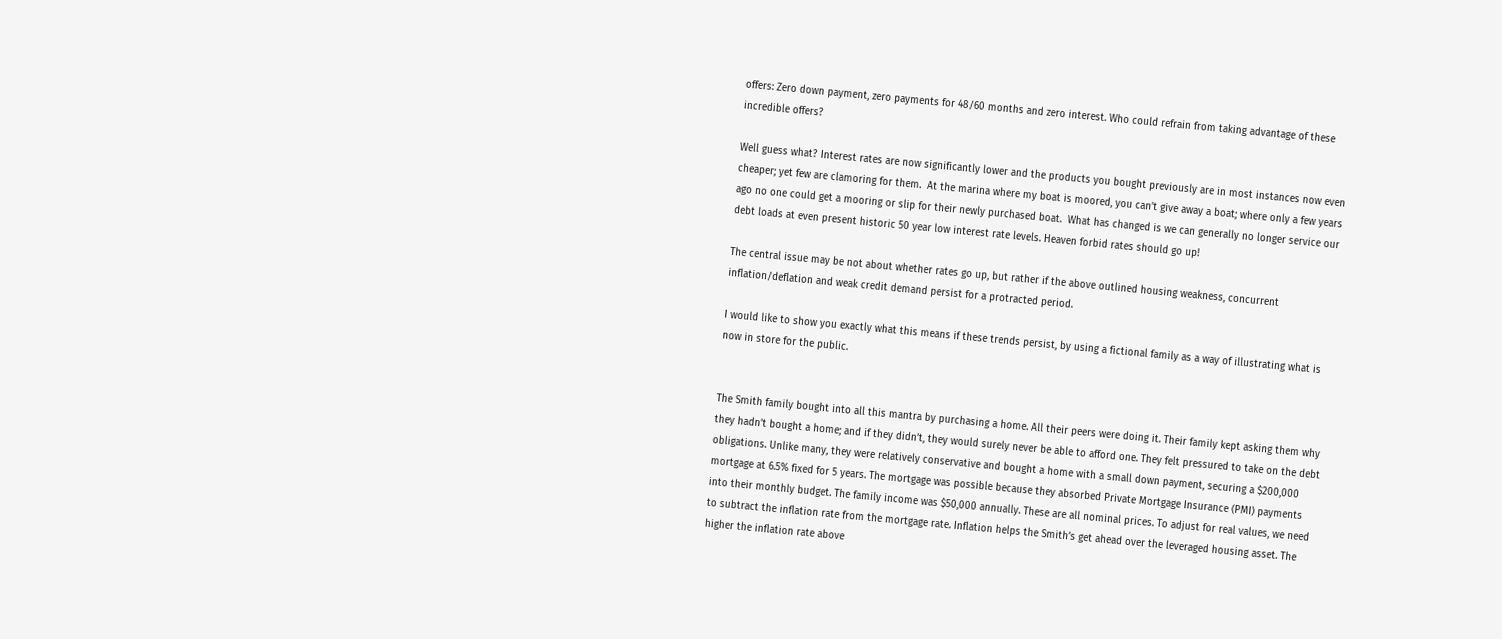offers: Zero down payment, zero payments for 48/60 months and zero interest. Who could refrain from taking advantage of these incredible offers?

Well guess what? Interest rates are now significantly lower and the products you bought previously are in most instances now even cheaper; yet few are clamoring for them.  At the marina where my boat is moored, you can’t give away a boat; where only a few years ago no one could get a mooring or slip for their newly purchased boat.  What has changed is we can generally no longer service our debt loads at even present historic 50 year low interest rate levels. Heaven forbid rates should go up!

The central issue may be not about whether rates go up, but rather if the above outlined housing weakness, concurrent inflation/deflation and weak credit demand persist for a protracted period.

I would like to show you exactly what this means if these trends persist, by using a fictional family as a way of illustrating what is now in store for the public.


The Smith family bought into all this mantra by purchasing a home. All their peers were doing it. Their family kept asking them why they hadn’t bought a home; and if they didn’t, they would surely never be able to afford one. They felt pressured to take on the debt obligations. Unlike many, they were relatively conservative and bought a home with a small down payment, securing a $200,000 mortgage at 6.5% fixed for 5 years. The mortgage was possible because they absorbed Private Mortgage Insurance (PMI) payments into their monthly budget. The family income was $50,000 annually. These are all nominal prices. To adjust for real values, we need to subtract the inflation rate from the mortgage rate. Inflation helps the Smith’s get ahead over the leveraged housing asset. The higher the inflation rate above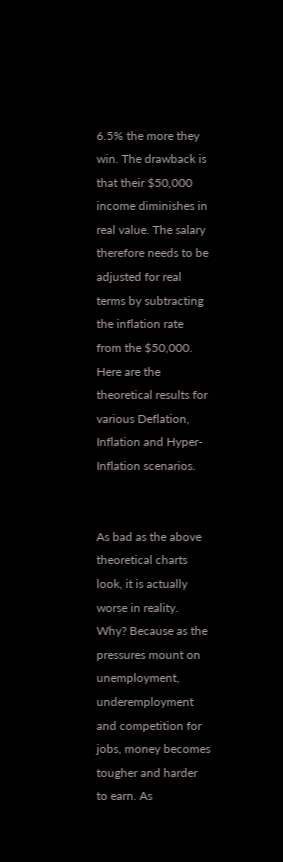6.5% the more they win. The drawback is that their $50,000 income diminishes in real value. The salary therefore needs to be adjusted for real terms by subtracting the inflation rate from the $50,000.  Here are the theoretical results for various Deflation, Inflation and Hyper-Inflation scenarios.


As bad as the above theoretical charts look, it is actually worse in reality.  Why? Because as the pressures mount on unemployment, underemployment and competition for jobs, money becomes tougher and harder to earn. As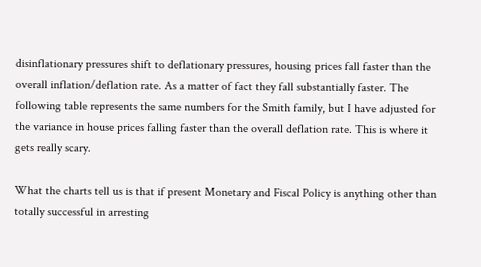disinflationary pressures shift to deflationary pressures, housing prices fall faster than the overall inflation/deflation rate. As a matter of fact they fall substantially faster. The following table represents the same numbers for the Smith family, but I have adjusted for the variance in house prices falling faster than the overall deflation rate. This is where it gets really scary.

What the charts tell us is that if present Monetary and Fiscal Policy is anything other than totally successful in arresting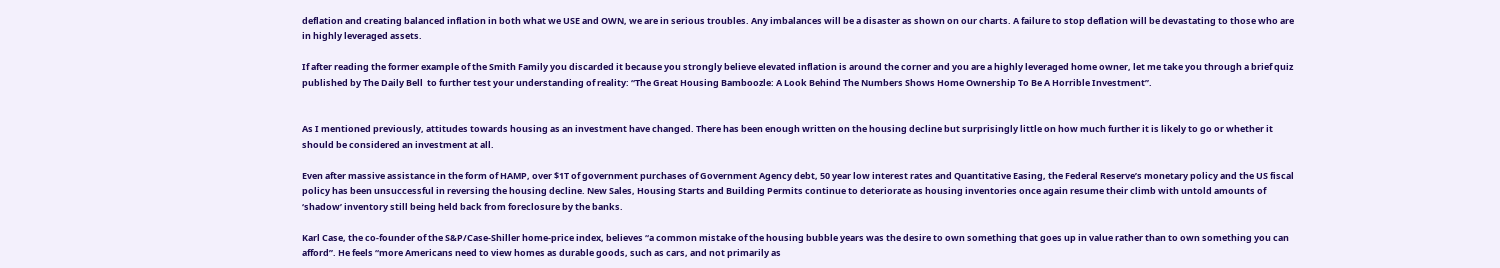deflation and creating balanced inflation in both what we USE and OWN, we are in serious troubles. Any imbalances will be a disaster as shown on our charts. A failure to stop deflation will be devastating to those who are in highly leveraged assets.

If after reading the former example of the Smith Family you discarded it because you strongly believe elevated inflation is around the corner and you are a highly leveraged home owner, let me take you through a brief quiz published by The Daily Bell  to further test your understanding of reality: “The Great Housing Bamboozle: A Look Behind The Numbers Shows Home Ownership To Be A Horrible Investment”.


As I mentioned previously, attitudes towards housing as an investment have changed. There has been enough written on the housing decline but surprisingly little on how much further it is likely to go or whether it should be considered an investment at all.

Even after massive assistance in the form of HAMP, over $1T of government purchases of Government Agency debt, 50 year low interest rates and Quantitative Easing, the Federal Reserve’s monetary policy and the US fiscal policy has been unsuccessful in reversing the housing decline. New Sales, Housing Starts and Building Permits continue to deteriorate as housing inventories once again resume their climb with untold amounts of ‘shadow’ inventory still being held back from foreclosure by the banks.

Karl Case, the co-founder of the S&P/Case-Shiller home-price index, believes “a common mistake of the housing bubble years was the desire to own something that goes up in value rather than to own something you can afford”. He feels “more Americans need to view homes as durable goods, such as cars, and not primarily as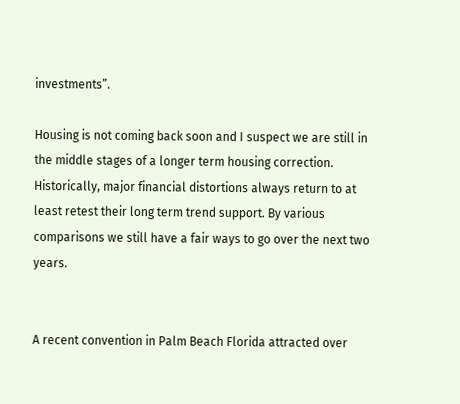investments”.

Housing is not coming back soon and I suspect we are still in the middle stages of a longer term housing correction. Historically, major financial distortions always return to at least retest their long term trend support. By various comparisons we still have a fair ways to go over the next two years.


A recent convention in Palm Beach Florida attracted over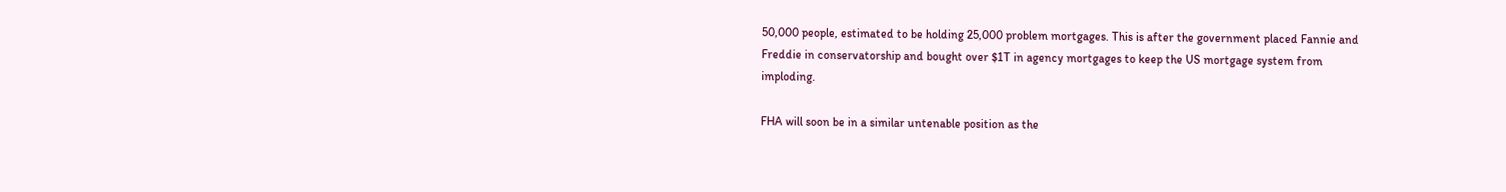50,000 people, estimated to be holding 25,000 problem mortgages. This is after the government placed Fannie and Freddie in conservatorship and bought over $1T in agency mortgages to keep the US mortgage system from imploding.

FHA will soon be in a similar untenable position as the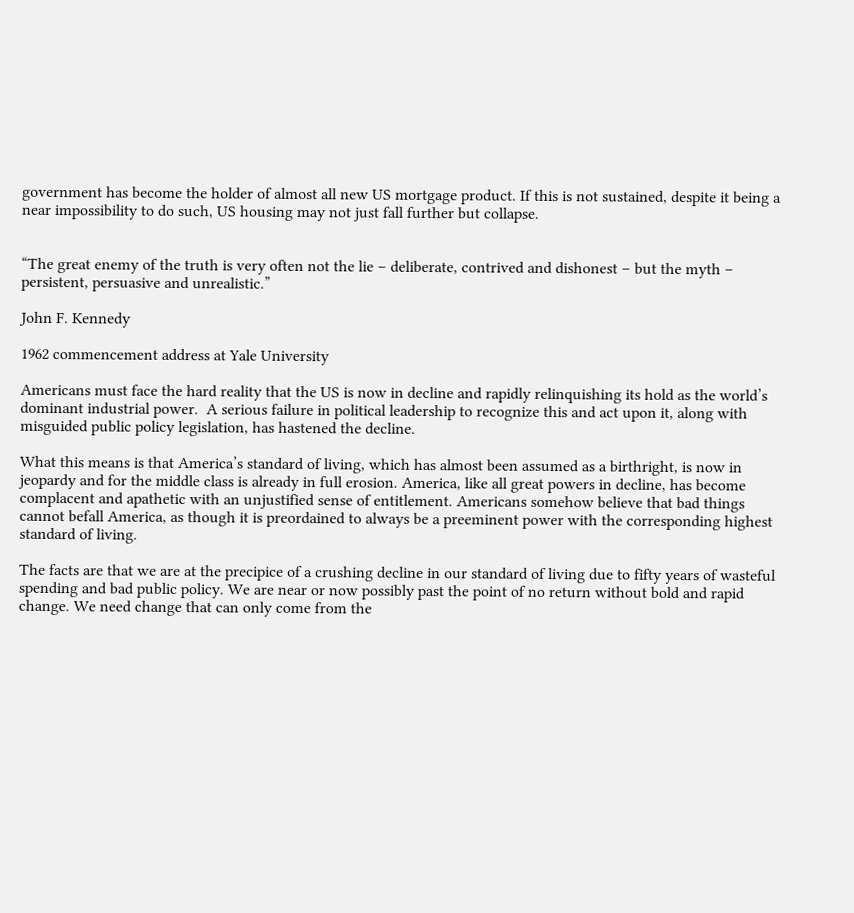government has become the holder of almost all new US mortgage product. If this is not sustained, despite it being a near impossibility to do such, US housing may not just fall further but collapse.


“The great enemy of the truth is very often not the lie – deliberate, contrived and dishonest – but the myth – persistent, persuasive and unrealistic.”

John F. Kennedy

1962 commencement address at Yale University

Americans must face the hard reality that the US is now in decline and rapidly relinquishing its hold as the world’s dominant industrial power.  A serious failure in political leadership to recognize this and act upon it, along with misguided public policy legislation, has hastened the decline.

What this means is that America’s standard of living, which has almost been assumed as a birthright, is now in jeopardy and for the middle class is already in full erosion. America, like all great powers in decline, has become complacent and apathetic with an unjustified sense of entitlement. Americans somehow believe that bad things cannot befall America, as though it is preordained to always be a preeminent power with the corresponding highest standard of living.

The facts are that we are at the precipice of a crushing decline in our standard of living due to fifty years of wasteful spending and bad public policy. We are near or now possibly past the point of no return without bold and rapid change. We need change that can only come from the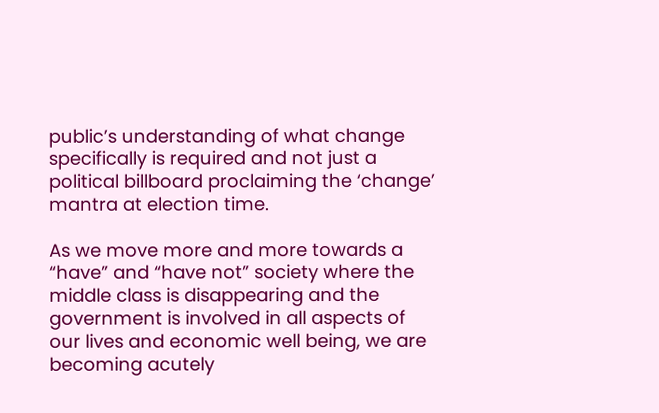public’s understanding of what change specifically is required and not just a political billboard proclaiming the ‘change’ mantra at election time.

As we move more and more towards a “have” and “have not” society where the middle class is disappearing and the government is involved in all aspects of our lives and economic well being, we are becoming acutely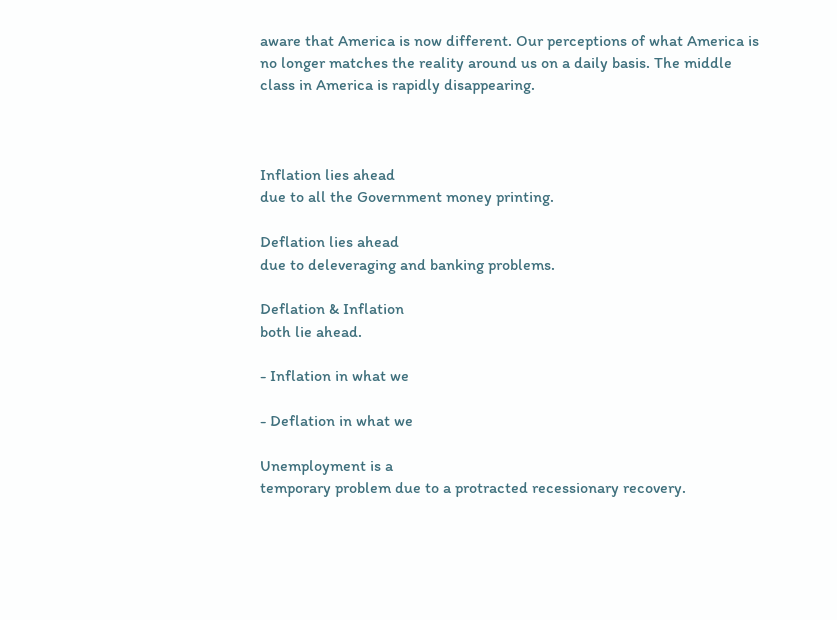aware that America is now different. Our perceptions of what America is no longer matches the reality around us on a daily basis. The middle class in America is rapidly disappearing.



Inflation lies ahead
due to all the Government money printing.

Deflation lies ahead
due to deleveraging and banking problems.

Deflation & Inflation
both lie ahead.

- Inflation in what we

- Deflation in what we

Unemployment is a
temporary problem due to a protracted recessionary recovery.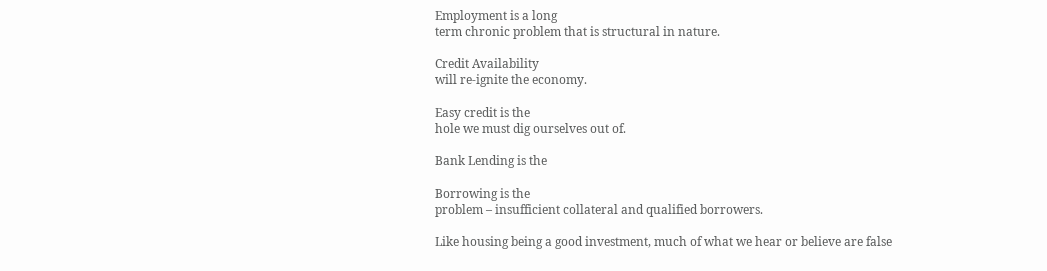Employment is a long
term chronic problem that is structural in nature.

Credit Availability
will re-ignite the economy.

Easy credit is the
hole we must dig ourselves out of.

Bank Lending is the

Borrowing is the
problem – insufficient collateral and qualified borrowers.

Like housing being a good investment, much of what we hear or believe are false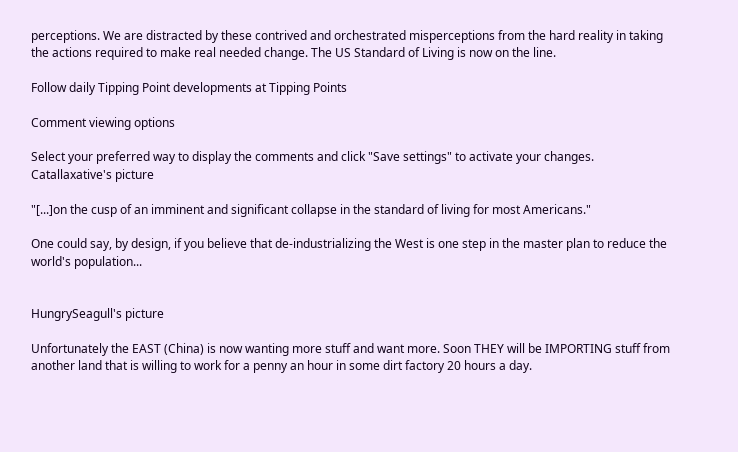perceptions. We are distracted by these contrived and orchestrated misperceptions from the hard reality in taking the actions required to make real needed change. The US Standard of Living is now on the line.

Follow daily Tipping Point developments at Tipping Points

Comment viewing options

Select your preferred way to display the comments and click "Save settings" to activate your changes.
Catallaxative's picture

"[...]on the cusp of an imminent and significant collapse in the standard of living for most Americans."

One could say, by design, if you believe that de-industrializing the West is one step in the master plan to reduce the world's population...


HungrySeagull's picture

Unfortunately the EAST (China) is now wanting more stuff and want more. Soon THEY will be IMPORTING stuff from another land that is willing to work for a penny an hour in some dirt factory 20 hours a day.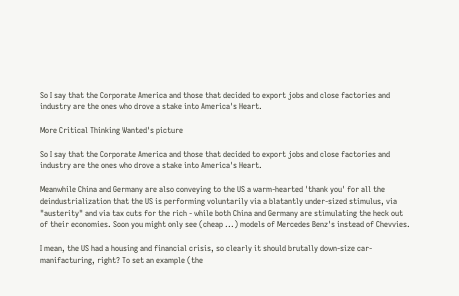So I say that the Corporate America and those that decided to export jobs and close factories and industry are the ones who drove a stake into America's Heart.

More Critical Thinking Wanted's picture

So I say that the Corporate America and those that decided to export jobs and close factories and industry are the ones who drove a stake into America's Heart.

Meanwhile China and Germany are also conveying to the US a warm-hearted 'thank you' for all the deindustrialization that the US is performing voluntarily via a blatantly under-sized stimulus, via "austerity" and via tax cuts for the rich - while both China and Germany are stimulating the heck out of their economies. Soon you might only see (cheap ...) models of Mercedes Benz's instead of Chevvies.

I mean, the US had a housing and financial crisis, so clearly it should brutally down-size car-manifacturing, right? To set an example (the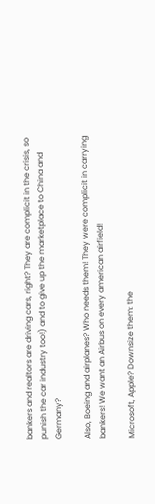bankers and realtors are driving cars, right? They are complicit in the crisis, so punish the car industry too!) and to give up the marketplace to China and Germany?

Also, Boeing and airplanes? Who needs them! They were complicit in carrying bankers! We want an Airbus on every american airfield!

Microsoft, Apple? Downsize them: the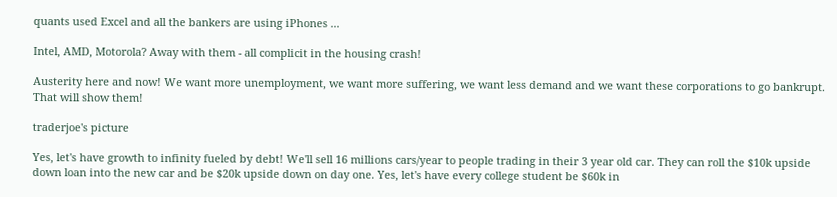quants used Excel and all the bankers are using iPhones ...

Intel, AMD, Motorola? Away with them - all complicit in the housing crash!

Austerity here and now! We want more unemployment, we want more suffering, we want less demand and we want these corporations to go bankrupt. That will show them!

traderjoe's picture

Yes, let's have growth to infinity fueled by debt! We'll sell 16 millions cars/year to people trading in their 3 year old car. They can roll the $10k upside down loan into the new car and be $20k upside down on day one. Yes, let's have every college student be $60k in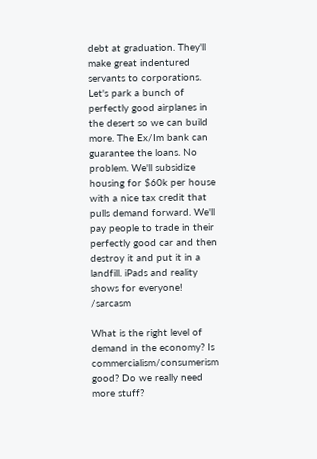debt at graduation. They'll make great indentured servants to corporations. Let's park a bunch of perfectly good airplanes in the desert so we can build more. The Ex/Im bank can guarantee the loans. No problem. We'll subsidize housing for $60k per house with a nice tax credit that pulls demand forward. We'll pay people to trade in their perfectly good car and then destroy it and put it in a landfill. iPads and reality shows for everyone! /sarcasm

What is the right level of demand in the economy? Is commercialism/consumerism good? Do we really need more stuff?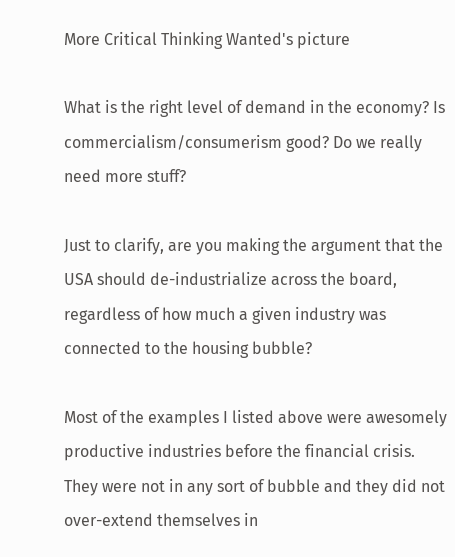More Critical Thinking Wanted's picture

What is the right level of demand in the economy? Is commercialism/consumerism good? Do we really need more stuff?

Just to clarify, are you making the argument that the USA should de-industrialize across the board, regardless of how much a given industry was connected to the housing bubble?

Most of the examples I listed above were awesomely productive industries before the financial crisis. They were not in any sort of bubble and they did not over-extend themselves in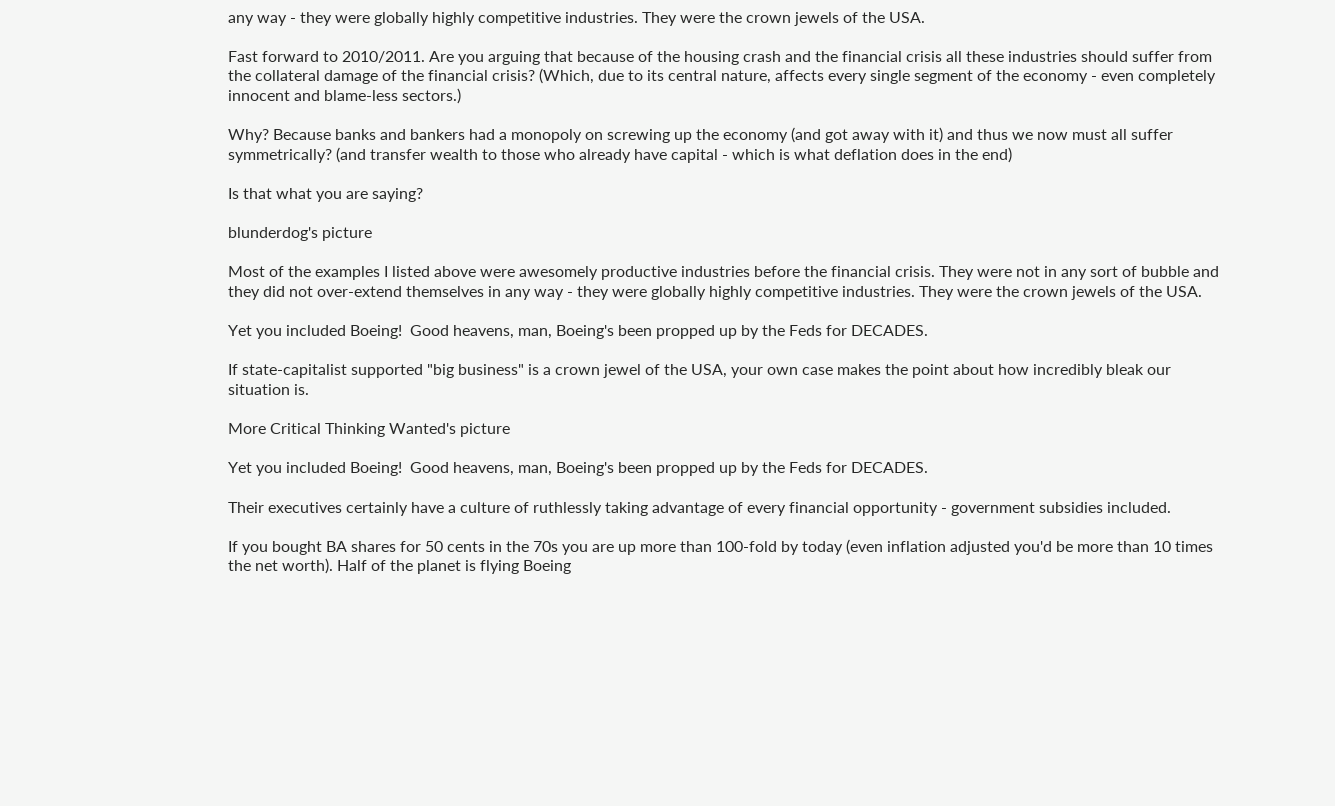any way - they were globally highly competitive industries. They were the crown jewels of the USA.

Fast forward to 2010/2011. Are you arguing that because of the housing crash and the financial crisis all these industries should suffer from the collateral damage of the financial crisis? (Which, due to its central nature, affects every single segment of the economy - even completely innocent and blame-less sectors.)

Why? Because banks and bankers had a monopoly on screwing up the economy (and got away with it) and thus we now must all suffer symmetrically? (and transfer wealth to those who already have capital - which is what deflation does in the end)

Is that what you are saying?

blunderdog's picture

Most of the examples I listed above were awesomely productive industries before the financial crisis. They were not in any sort of bubble and they did not over-extend themselves in any way - they were globally highly competitive industries. They were the crown jewels of the USA.

Yet you included Boeing!  Good heavens, man, Boeing's been propped up by the Feds for DECADES.

If state-capitalist supported "big business" is a crown jewel of the USA, your own case makes the point about how incredibly bleak our situation is.

More Critical Thinking Wanted's picture

Yet you included Boeing!  Good heavens, man, Boeing's been propped up by the Feds for DECADES.

Their executives certainly have a culture of ruthlessly taking advantage of every financial opportunity - government subsidies included.

If you bought BA shares for 50 cents in the 70s you are up more than 100-fold by today (even inflation adjusted you'd be more than 10 times the net worth). Half of the planet is flying Boeing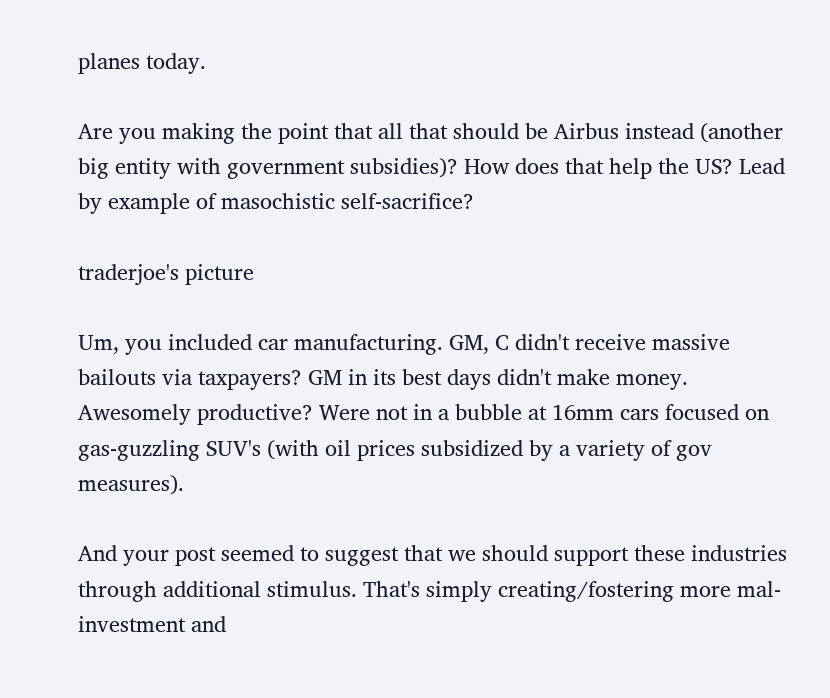planes today.

Are you making the point that all that should be Airbus instead (another big entity with government subsidies)? How does that help the US? Lead by example of masochistic self-sacrifice?

traderjoe's picture

Um, you included car manufacturing. GM, C didn't receive massive bailouts via taxpayers? GM in its best days didn't make money. Awesomely productive? Were not in a bubble at 16mm cars focused on gas-guzzling SUV's (with oil prices subsidized by a variety of gov measures).

And your post seemed to suggest that we should support these industries through additional stimulus. That's simply creating/fostering more mal-investment and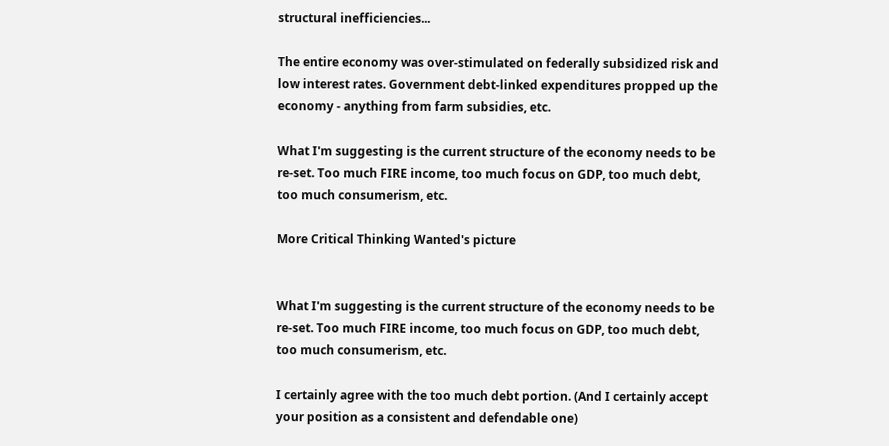structural inefficiencies...

The entire economy was over-stimulated on federally subsidized risk and low interest rates. Government debt-linked expenditures propped up the economy - anything from farm subsidies, etc.

What I'm suggesting is the current structure of the economy needs to be re-set. Too much FIRE income, too much focus on GDP, too much debt, too much consumerism, etc.

More Critical Thinking Wanted's picture


What I'm suggesting is the current structure of the economy needs to be re-set. Too much FIRE income, too much focus on GDP, too much debt, too much consumerism, etc.

I certainly agree with the too much debt portion. (And I certainly accept your position as a consistent and defendable one)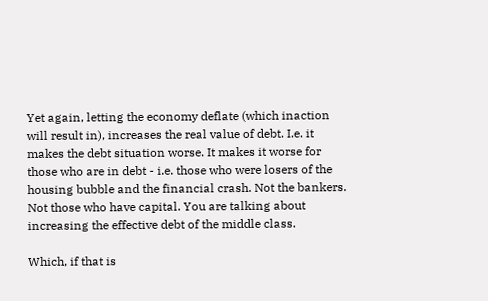Yet again, letting the economy deflate (which inaction will result in), increases the real value of debt. I.e. it makes the debt situation worse. It makes it worse for those who are in debt - i.e. those who were losers of the housing bubble and the financial crash. Not the bankers. Not those who have capital. You are talking about increasing the effective debt of the middle class.

Which, if that is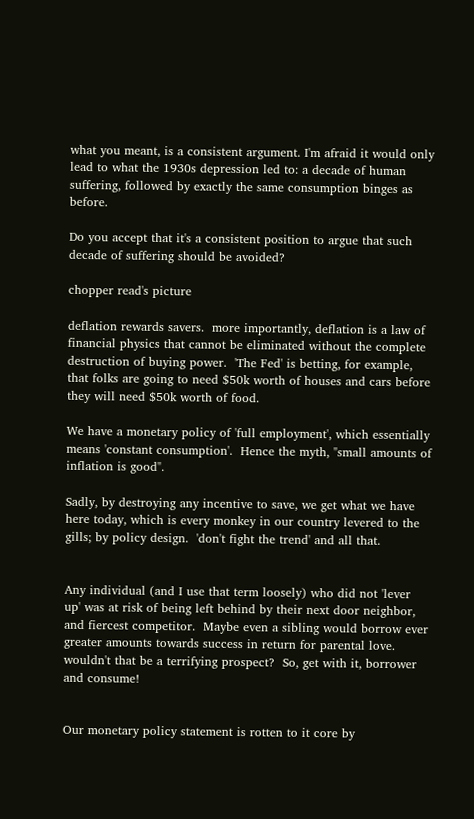what you meant, is a consistent argument. I'm afraid it would only lead to what the 1930s depression led to: a decade of human suffering, followed by exactly the same consumption binges as before.

Do you accept that it's a consistent position to argue that such decade of suffering should be avoided?

chopper read's picture

deflation rewards savers.  more importantly, deflation is a law of financial physics that cannot be eliminated without the complete destruction of buying power.  'The Fed' is betting, for example, that folks are going to need $50k worth of houses and cars before they will need $50k worth of food.

We have a monetary policy of 'full employment', which essentially means 'constant consumption'.  Hence the myth, "small amounts of inflation is good".

Sadly, by destroying any incentive to save, we get what we have here today, which is every monkey in our country levered to the gills; by policy design.  'don't fight the trend' and all that.


Any individual (and I use that term loosely) who did not 'lever up' was at risk of being left behind by their next door neighbor, and fiercest competitor.  Maybe even a sibling would borrow ever greater amounts towards success in return for parental love.  wouldn't that be a terrifying prospect?  So, get with it, borrower and consume!


Our monetary policy statement is rotten to it core by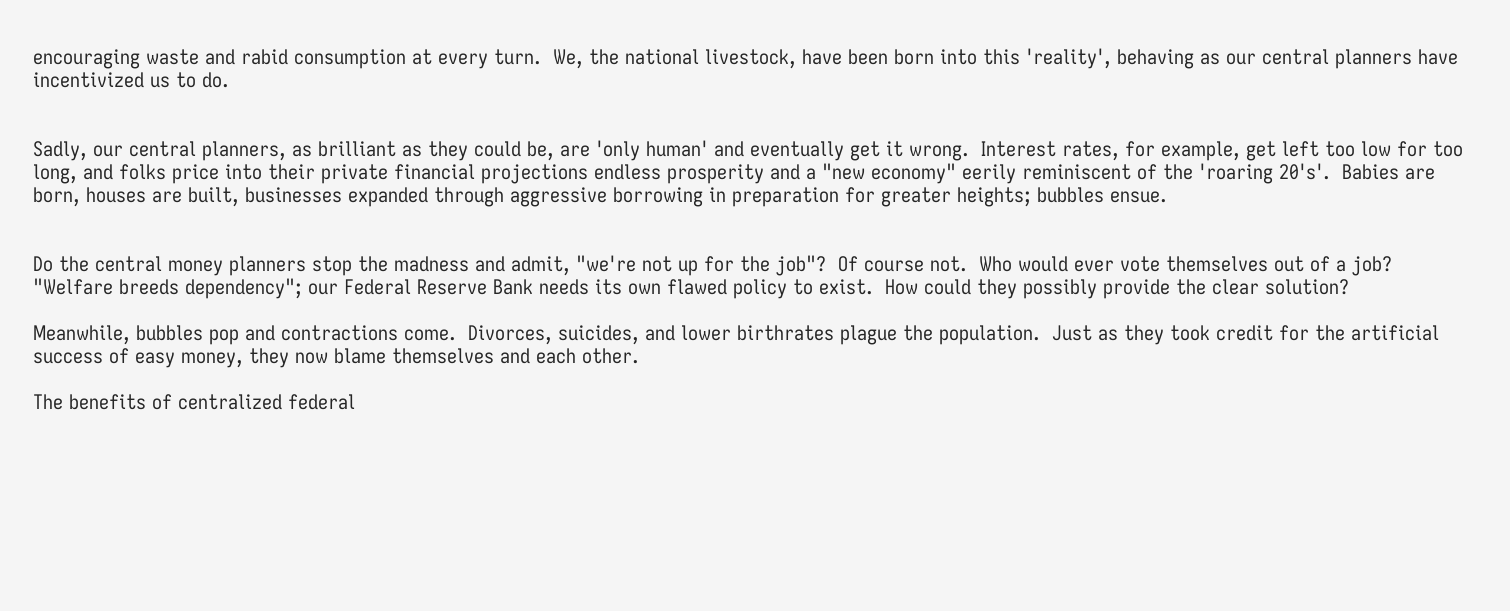encouraging waste and rabid consumption at every turn.  We, the national livestock, have been born into this 'reality', behaving as our central planners have incentivized us to do.


Sadly, our central planners, as brilliant as they could be, are 'only human' and eventually get it wrong.  Interest rates, for example, get left too low for too long, and folks price into their private financial projections endless prosperity and a "new economy" eerily reminiscent of the 'roaring 20's'.  Babies are born, houses are built, businesses expanded through aggressive borrowing in preparation for greater heights; bubbles ensue.


Do the central money planners stop the madness and admit, "we're not up for the job"?  Of course not.  Who would ever vote themselves out of a job?  "Welfare breeds dependency"; our Federal Reserve Bank needs its own flawed policy to exist.  How could they possibly provide the clear solution?

Meanwhile, bubbles pop and contractions come.  Divorces, suicides, and lower birthrates plague the population.  Just as they took credit for the artificial success of easy money, they now blame themselves and each other.

The benefits of centralized federal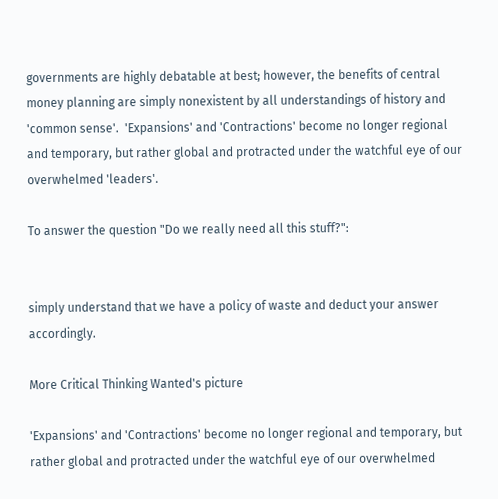governments are highly debatable at best; however, the benefits of central money planning are simply nonexistent by all understandings of history and 'common sense'.  'Expansions' and 'Contractions' become no longer regional and temporary, but rather global and protracted under the watchful eye of our overwhelmed 'leaders'.

To answer the question "Do we really need all this stuff?":


simply understand that we have a policy of waste and deduct your answer accordingly.

More Critical Thinking Wanted's picture

'Expansions' and 'Contractions' become no longer regional and temporary, but rather global and protracted under the watchful eye of our overwhelmed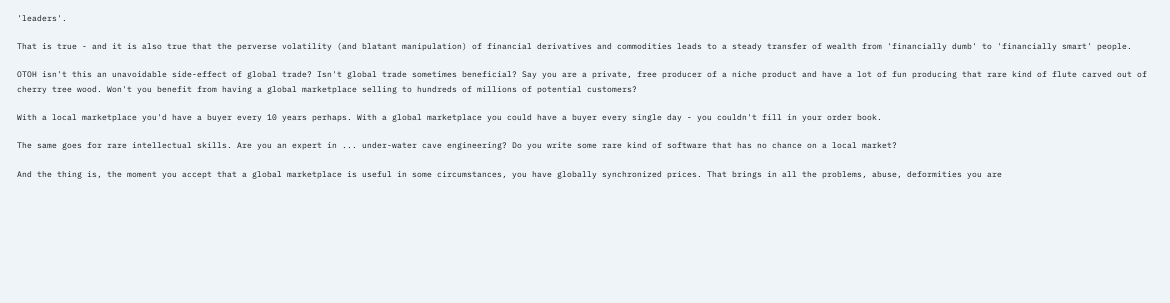'leaders'.

That is true - and it is also true that the perverse volatility (and blatant manipulation) of financial derivatives and commodities leads to a steady transfer of wealth from 'financially dumb' to 'financially smart' people.

OTOH isn't this an unavoidable side-effect of global trade? Isn't global trade sometimes beneficial? Say you are a private, free producer of a niche product and have a lot of fun producing that rare kind of flute carved out of cherry tree wood. Won't you benefit from having a global marketplace selling to hundreds of millions of potential customers?

With a local marketplace you'd have a buyer every 10 years perhaps. With a global marketplace you could have a buyer every single day - you couldn't fill in your order book.

The same goes for rare intellectual skills. Are you an expert in ... under-water cave engineering? Do you write some rare kind of software that has no chance on a local market?

And the thing is, the moment you accept that a global marketplace is useful in some circumstances, you have globally synchronized prices. That brings in all the problems, abuse, deformities you are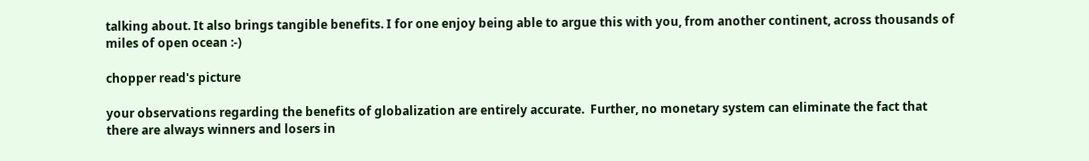talking about. It also brings tangible benefits. I for one enjoy being able to argue this with you, from another continent, across thousands of miles of open ocean :-)

chopper read's picture

your observations regarding the benefits of globalization are entirely accurate.  Further, no monetary system can eliminate the fact that there are always winners and losers in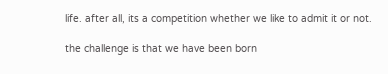life. after all, its a competition whether we like to admit it or not.

the challenge is that we have been born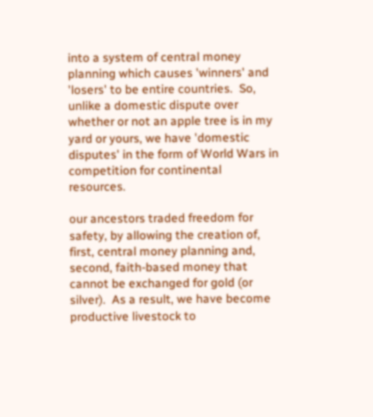into a system of central money planning which causes 'winners' and 'losers' to be entire countries.  So, unlike a domestic dispute over whether or not an apple tree is in my yard or yours, we have 'domestic disputes' in the form of World Wars in competition for continental resources.

our ancestors traded freedom for safety, by allowing the creation of, first, central money planning and, second, faith-based money that cannot be exchanged for gold (or silver).  As a result, we have become productive livestock to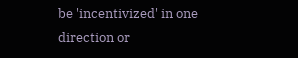be 'incentivized' in one direction or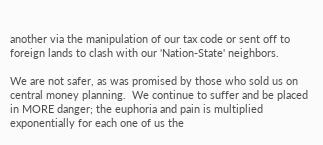another via the manipulation of our tax code or sent off to foreign lands to clash with our 'Nation-State' neighbors.

We are not safer, as was promised by those who sold us on central money planning.  We continue to suffer and be placed in MORE danger; the euphoria and pain is multiplied exponentially for each one of us the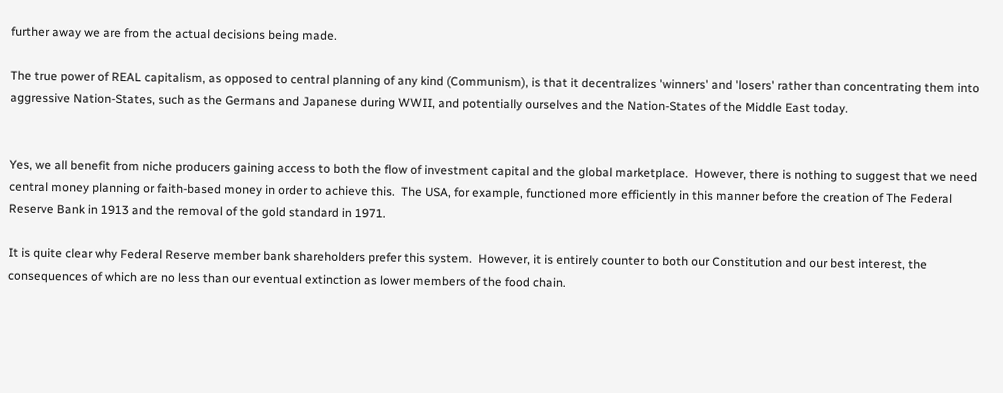further away we are from the actual decisions being made.

The true power of REAL capitalism, as opposed to central planning of any kind (Communism), is that it decentralizes 'winners' and 'losers' rather than concentrating them into aggressive Nation-States, such as the Germans and Japanese during WWII, and potentially ourselves and the Nation-States of the Middle East today.


Yes, we all benefit from niche producers gaining access to both the flow of investment capital and the global marketplace.  However, there is nothing to suggest that we need central money planning or faith-based money in order to achieve this.  The USA, for example, functioned more efficiently in this manner before the creation of The Federal Reserve Bank in 1913 and the removal of the gold standard in 1971.

It is quite clear why Federal Reserve member bank shareholders prefer this system.  However, it is entirely counter to both our Constitution and our best interest, the consequences of which are no less than our eventual extinction as lower members of the food chain.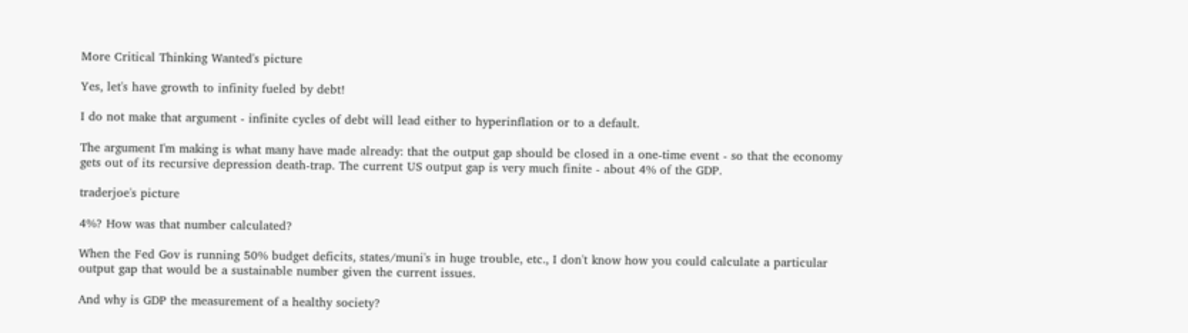More Critical Thinking Wanted's picture

Yes, let's have growth to infinity fueled by debt!

I do not make that argument - infinite cycles of debt will lead either to hyperinflation or to a default.

The argument I'm making is what many have made already: that the output gap should be closed in a one-time event - so that the economy gets out of its recursive depression death-trap. The current US output gap is very much finite - about 4% of the GDP.

traderjoe's picture

4%? How was that number calculated?

When the Fed Gov is running 50% budget deficits, states/muni's in huge trouble, etc., I don't know how you could calculate a particular output gap that would be a sustainable number given the current issues.

And why is GDP the measurement of a healthy society?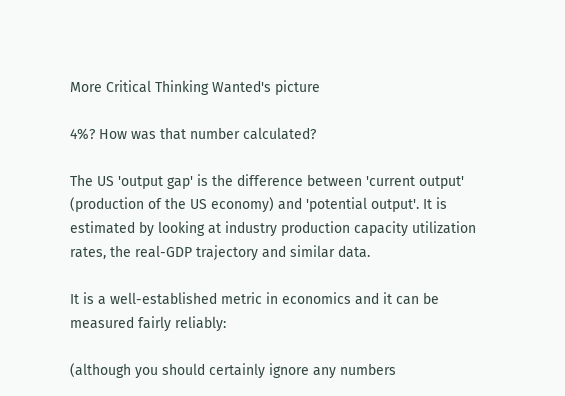More Critical Thinking Wanted's picture

4%? How was that number calculated?

The US 'output gap' is the difference between 'current output' (production of the US economy) and 'potential output'. It is estimated by looking at industry production capacity utilization rates, the real-GDP trajectory and similar data.

It is a well-established metric in economics and it can be measured fairly reliably:

(although you should certainly ignore any numbers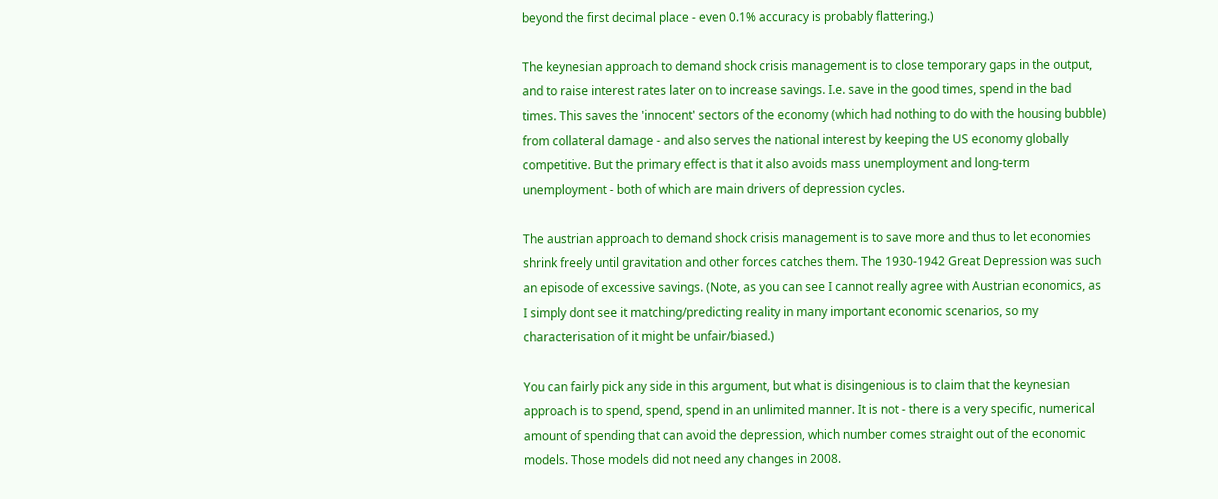beyond the first decimal place - even 0.1% accuracy is probably flattering.)

The keynesian approach to demand shock crisis management is to close temporary gaps in the output, and to raise interest rates later on to increase savings. I.e. save in the good times, spend in the bad times. This saves the 'innocent' sectors of the economy (which had nothing to do with the housing bubble) from collateral damage - and also serves the national interest by keeping the US economy globally competitive. But the primary effect is that it also avoids mass unemployment and long-term unemployment - both of which are main drivers of depression cycles.

The austrian approach to demand shock crisis management is to save more and thus to let economies shrink freely until gravitation and other forces catches them. The 1930-1942 Great Depression was such an episode of excessive savings. (Note, as you can see I cannot really agree with Austrian economics, as I simply dont see it matching/predicting reality in many important economic scenarios, so my characterisation of it might be unfair/biased.)

You can fairly pick any side in this argument, but what is disingenious is to claim that the keynesian approach is to spend, spend, spend in an unlimited manner. It is not - there is a very specific, numerical amount of spending that can avoid the depression, which number comes straight out of the economic models. Those models did not need any changes in 2008.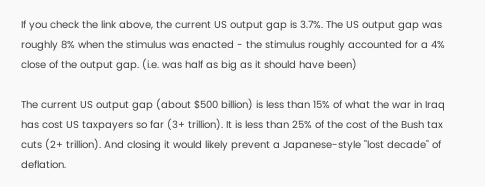If you check the link above, the current US output gap is 3.7%. The US output gap was roughly 8% when the stimulus was enacted - the stimulus roughly accounted for a 4% close of the output gap. (i.e. was half as big as it should have been)

The current US output gap (about $500 billion) is less than 15% of what the war in Iraq has cost US taxpayers so far (3+ trillion). It is less than 25% of the cost of the Bush tax cuts (2+ trillion). And closing it would likely prevent a Japanese-style "lost decade" of deflation.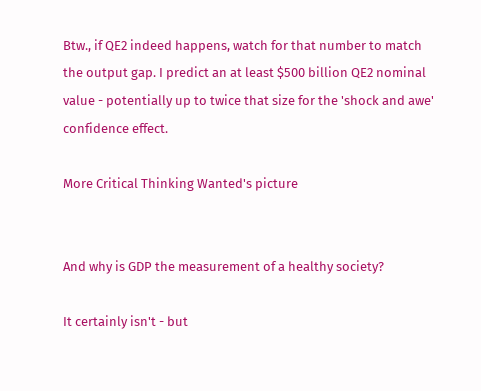Btw., if QE2 indeed happens, watch for that number to match the output gap. I predict an at least $500 billion QE2 nominal value - potentially up to twice that size for the 'shock and awe' confidence effect.

More Critical Thinking Wanted's picture


And why is GDP the measurement of a healthy society?

It certainly isn't - but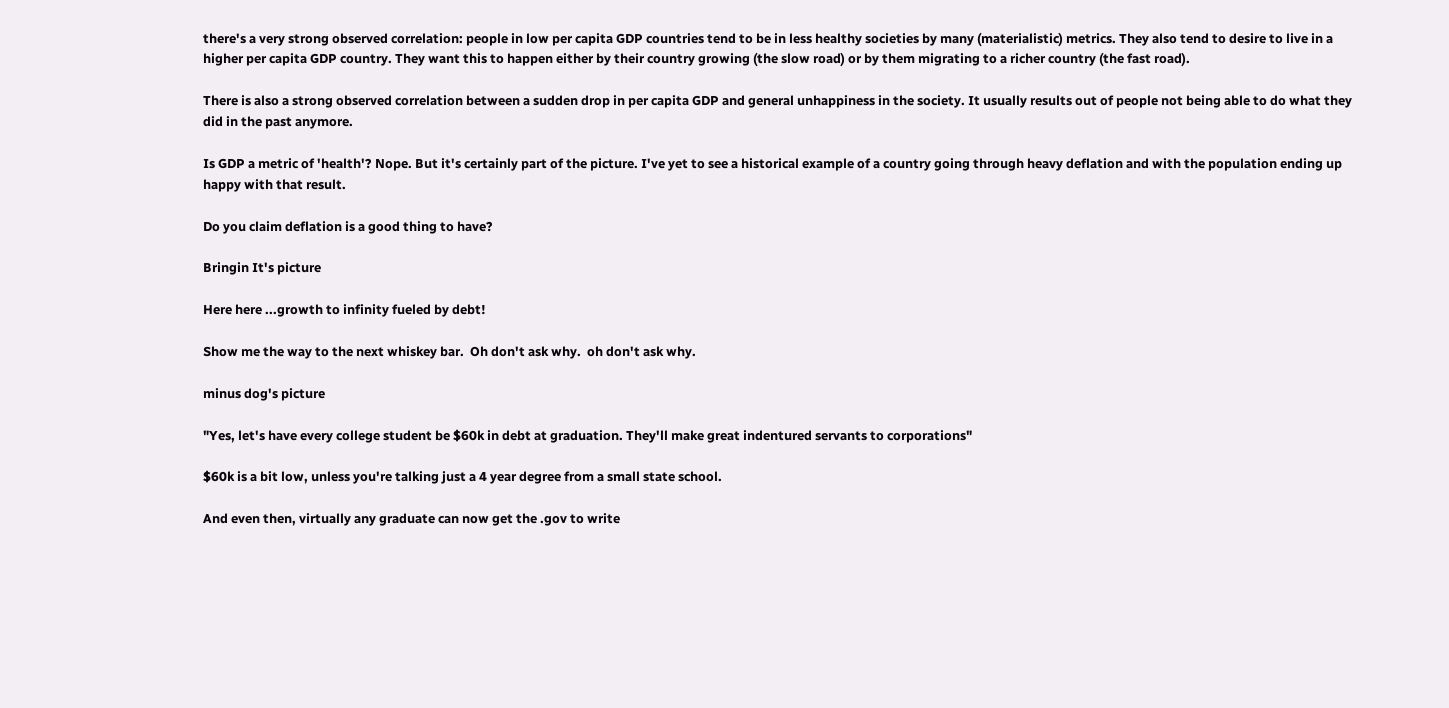there's a very strong observed correlation: people in low per capita GDP countries tend to be in less healthy societies by many (materialistic) metrics. They also tend to desire to live in a higher per capita GDP country. They want this to happen either by their country growing (the slow road) or by them migrating to a richer country (the fast road).

There is also a strong observed correlation between a sudden drop in per capita GDP and general unhappiness in the society. It usually results out of people not being able to do what they did in the past anymore.

Is GDP a metric of 'health'? Nope. But it's certainly part of the picture. I've yet to see a historical example of a country going through heavy deflation and with the population ending up happy with that result.

Do you claim deflation is a good thing to have?

Bringin It's picture

Here here ...growth to infinity fueled by debt!

Show me the way to the next whiskey bar.  Oh don't ask why.  oh don't ask why.

minus dog's picture

"Yes, let's have every college student be $60k in debt at graduation. They'll make great indentured servants to corporations"

$60k is a bit low, unless you're talking just a 4 year degree from a small state school.

And even then, virtually any graduate can now get the .gov to write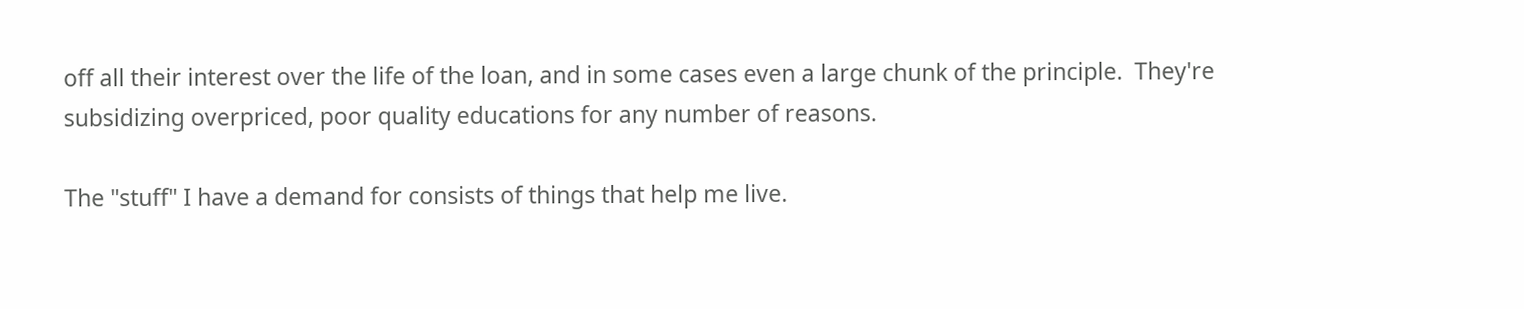off all their interest over the life of the loan, and in some cases even a large chunk of the principle.  They're subsidizing overpriced, poor quality educations for any number of reasons.

The "stuff" I have a demand for consists of things that help me live.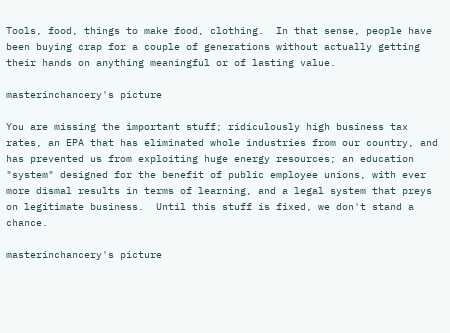Tools, food, things to make food, clothing.  In that sense, people have been buying crap for a couple of generations without actually getting their hands on anything meaningful or of lasting value.

masterinchancery's picture

You are missing the important stuff; ridiculously high business tax rates, an EPA that has eliminated whole industries from our country, and has prevented us from exploiting huge energy resources; an education "system" designed for the benefit of public employee unions, with ever more dismal results in terms of learning, and a legal system that preys on legitimate business.  Until this stuff is fixed, we don't stand a chance.

masterinchancery's picture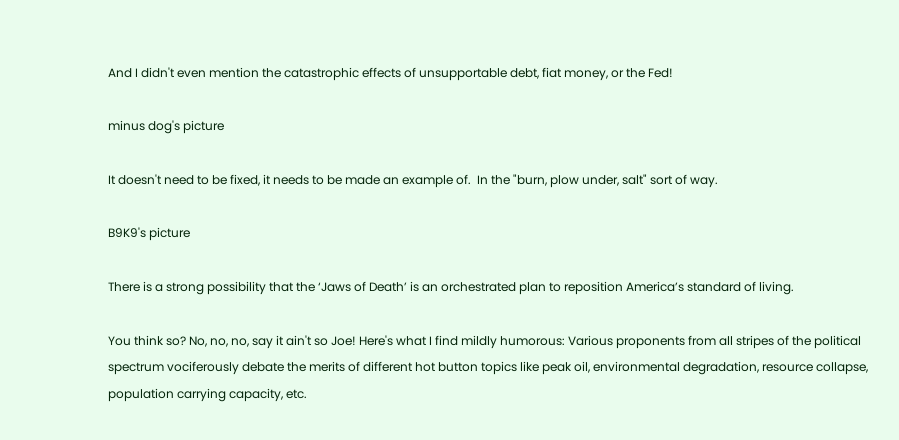And I didn't even mention the catastrophic effects of unsupportable debt, fiat money, or the Fed!

minus dog's picture

It doesn't need to be fixed, it needs to be made an example of.  In the "burn, plow under, salt" sort of way.

B9K9's picture

There is a strong possibility that the ‘Jaws of Death’ is an orchestrated plan to reposition America’s standard of living.

You think so? No, no, no, say it ain't so Joe! Here's what I find mildly humorous: Various proponents from all stripes of the political spectrum vociferously debate the merits of different hot button topics like peak oil, environmental degradation, resource collapse, population carrying capacity, etc.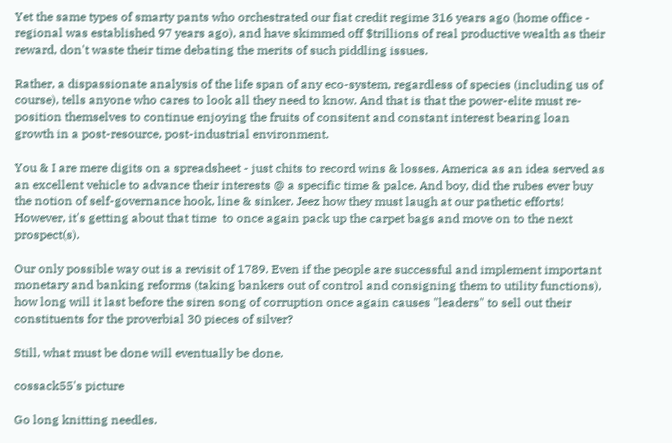Yet the same types of smarty pants who orchestrated our fiat credit regime 316 years ago (home office - regional was established 97 years ago), and have skimmed off $trillions of real productive wealth as their reward, don't waste their time debating the merits of such piddling issues.

Rather, a dispassionate analysis of the life span of any eco-system, regardless of species (including us of course), tells anyone who cares to look all they need to know. And that is that the power-elite must re-position themselves to continue enjoying the fruits of consitent and constant interest bearing loan growth in a post-resource, post-industrial environment.

You & I are mere digits on a spreadsheet - just chits to record wins & losses. America as an idea served as an excellent vehicle to advance their interests @ a specific time & palce. And boy, did the rubes ever buy the notion of self-governance hook, line & sinker. Jeez how they must laugh at our pathetic efforts! However, it's getting about that time  to once again pack up the carpet bags and move on to the next prospect(s).

Our only possible way out is a revisit of 1789. Even if the people are successful and implement important monetary and banking reforms (taking bankers out of control and consigning them to utility functions), how long will it last before the siren song of corruption once again causes "leaders" to sell out their constituents for the proverbial 30 pieces of silver?

Still, what must be done will eventually be done.

cossack55's picture

Go long knitting needles.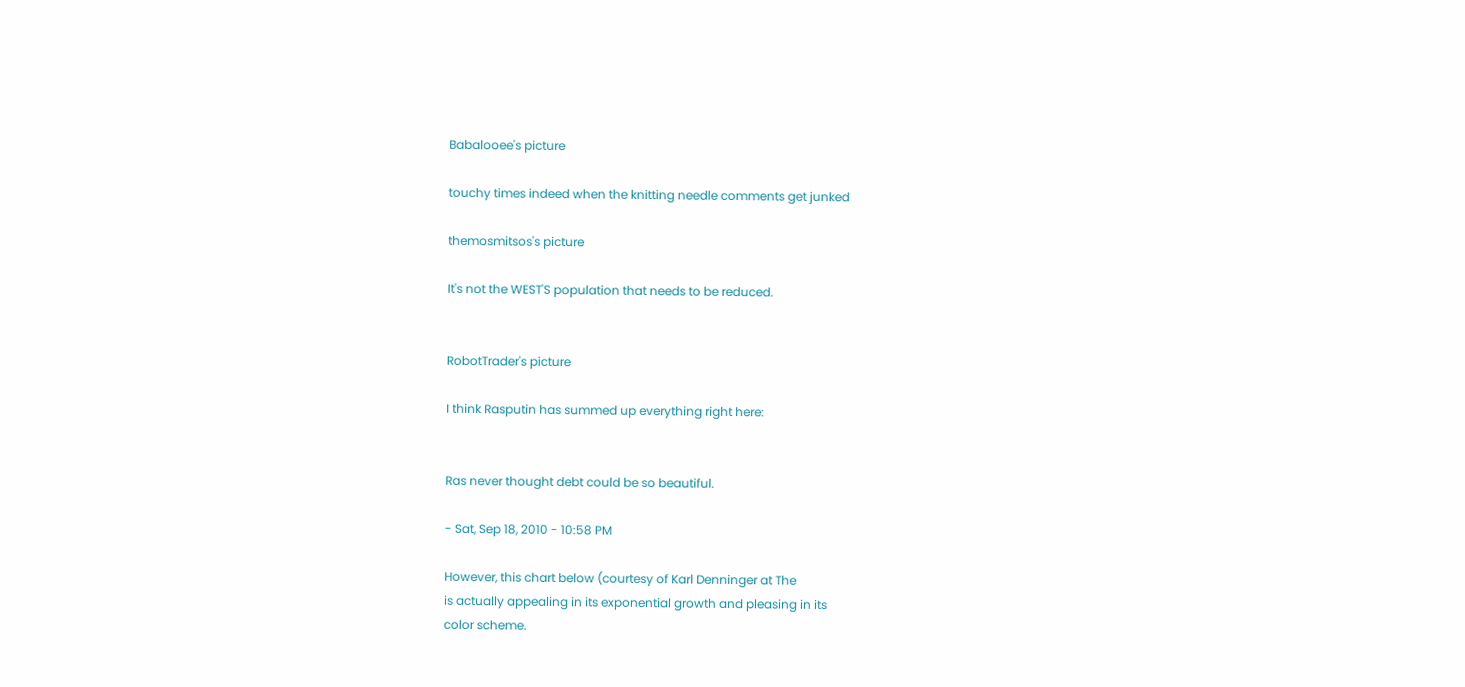Babalooee's picture

touchy times indeed when the knitting needle comments get junked

themosmitsos's picture

It's not the WEST'S population that needs to be reduced.


RobotTrader's picture

I think Rasputin has summed up everything right here:


Ras never thought debt could be so beautiful.

- Sat, Sep 18, 2010 - 10:58 PM

However, this chart below (courtesy of Karl Denninger at The
is actually appealing in its exponential growth and pleasing in its
color scheme.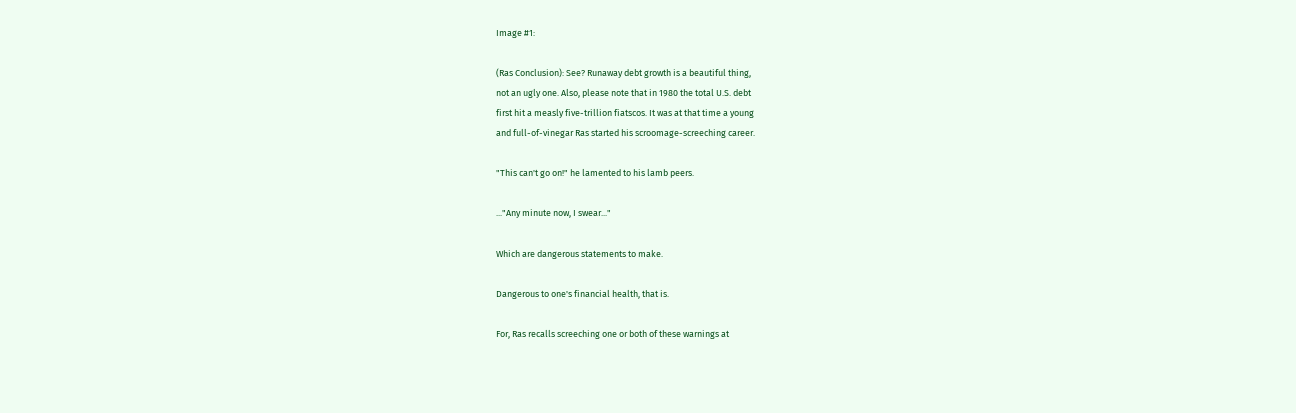Image #1:

(Ras Conclusion): See? Runaway debt growth is a beautiful thing,
not an ugly one. Also, please note that in 1980 the total U.S. debt
first hit a measly five-trillion fiatscos. It was at that time a young
and full-of-vinegar Ras started his scroomage-screeching career.

"This can't go on!" he lamented to his lamb peers.

..."Any minute now, I swear..."

Which are dangerous statements to make.

Dangerous to one's financial health, that is.

For, Ras recalls screeching one or both of these warnings at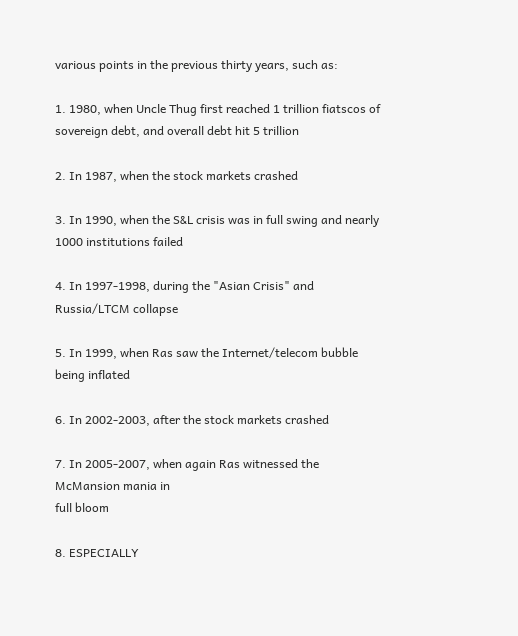various points in the previous thirty years, such as:

1. 1980, when Uncle Thug first reached 1 trillion fiatscos of
sovereign debt, and overall debt hit 5 trillion

2. In 1987, when the stock markets crashed

3. In 1990, when the S&L crisis was in full swing and nearly
1000 institutions failed

4. In 1997-1998, during the "Asian Crisis" and Russia/LTCM collapse

5. In 1999, when Ras saw the Internet/telecom bubble being inflated

6. In 2002-2003, after the stock markets crashed

7. In 2005-2007, when again Ras witnessed the McMansion mania in
full bloom

8. ESPECIALLY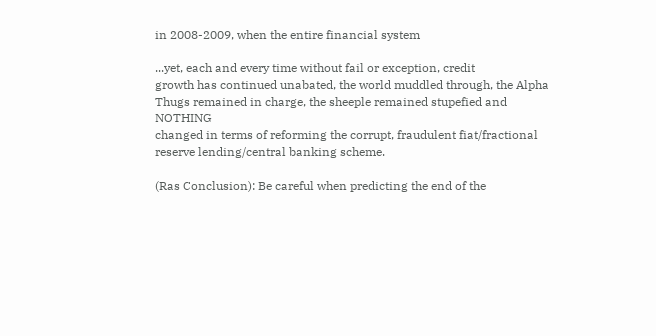in 2008-2009, when the entire financial system

...yet, each and every time without fail or exception, credit
growth has continued unabated, the world muddled through, the Alpha
Thugs remained in charge, the sheeple remained stupefied and NOTHING
changed in terms of reforming the corrupt, fraudulent fiat/fractional
reserve lending/central banking scheme.

(Ras Conclusion): Be careful when predicting the end of the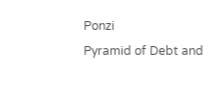Ponzi
Pyramid of Debt and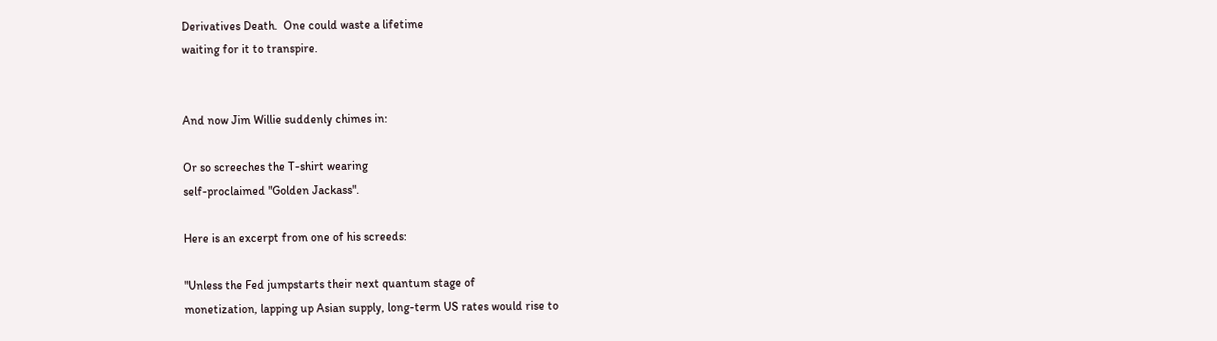Derivatives Death.  One could waste a lifetime
waiting for it to transpire.


And now Jim Willie suddenly chimes in:

Or so screeches the T-shirt wearing
self-proclaimed "Golden Jackass".

Here is an excerpt from one of his screeds:

"Unless the Fed jumpstarts their next quantum stage of
monetization, lapping up Asian supply, long-term US rates would rise to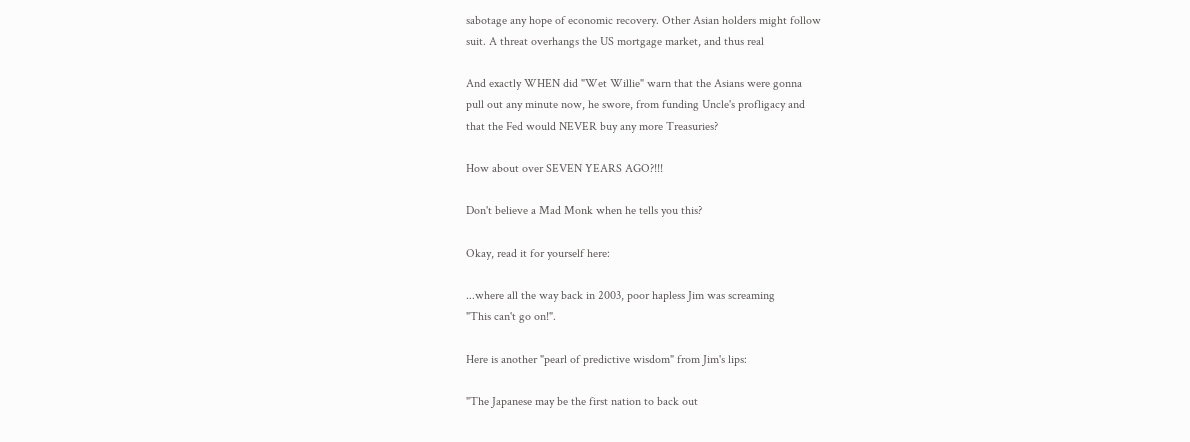sabotage any hope of economic recovery. Other Asian holders might follow
suit. A threat overhangs the US mortgage market, and thus real

And exactly WHEN did "Wet Willie" warn that the Asians were gonna
pull out any minute now, he swore, from funding Uncle's profligacy and
that the Fed would NEVER buy any more Treasuries?

How about over SEVEN YEARS AGO?!!!

Don't believe a Mad Monk when he tells you this?

Okay, read it for yourself here:

...where all the way back in 2003, poor hapless Jim was screaming
"This can't go on!".

Here is another "pearl of predictive wisdom" from Jim's lips:

"The Japanese may be the first nation to back out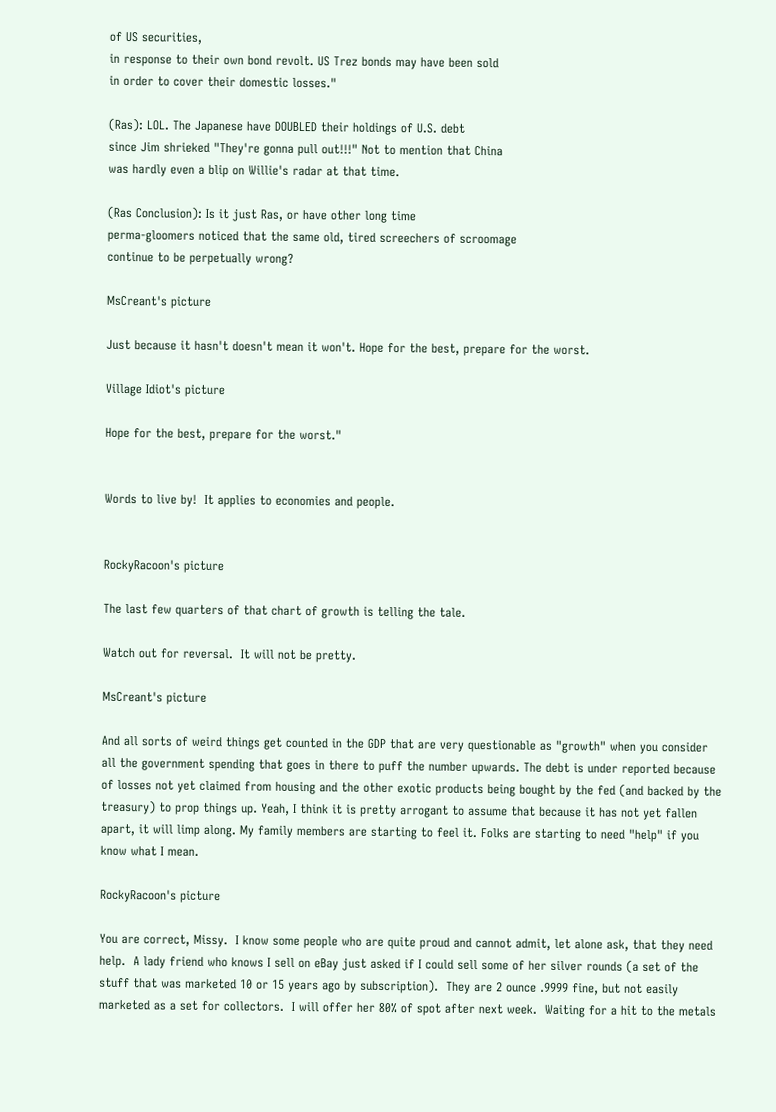of US securities,
in response to their own bond revolt. US Trez bonds may have been sold
in order to cover their domestic losses."

(Ras): LOL. The Japanese have DOUBLED their holdings of U.S. debt
since Jim shrieked "They're gonna pull out!!!" Not to mention that China
was hardly even a blip on Willie's radar at that time.

(Ras Conclusion): Is it just Ras, or have other long time
perma-gloomers noticed that the same old, tired screechers of scroomage
continue to be perpetually wrong?

MsCreant's picture

Just because it hasn't doesn't mean it won't. Hope for the best, prepare for the worst.

Village Idiot's picture

Hope for the best, prepare for the worst."


Words to live by!  It applies to economies and people.


RockyRacoon's picture

The last few quarters of that chart of growth is telling the tale.

Watch out for reversal.  It will not be pretty.

MsCreant's picture

And all sorts of weird things get counted in the GDP that are very questionable as "growth" when you consider all the government spending that goes in there to puff the number upwards. The debt is under reported because of losses not yet claimed from housing and the other exotic products being bought by the fed (and backed by the treasury) to prop things up. Yeah, I think it is pretty arrogant to assume that because it has not yet fallen apart, it will limp along. My family members are starting to feel it. Folks are starting to need "help" if you know what I mean.

RockyRacoon's picture

You are correct, Missy.  I know some people who are quite proud and cannot admit, let alone ask, that they need help.  A lady friend who knows I sell on eBay just asked if I could sell some of her silver rounds (a set of the stuff that was marketed 10 or 15 years ago by subscription).  They are 2 ounce .9999 fine, but not easily marketed as a set for collectors.  I will offer her 80% of spot after next week.  Waiting for a hit to the metals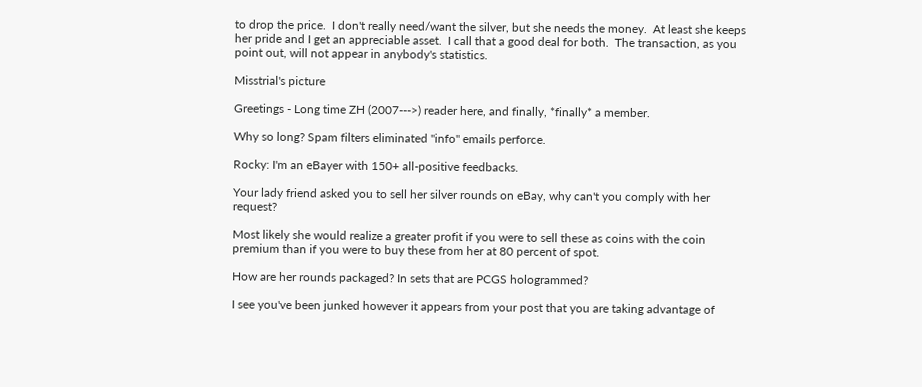to drop the price.  I don't really need/want the silver, but she needs the money.  At least she keeps her pride and I get an appreciable asset.  I call that a good deal for both.  The transaction, as you point out, will not appear in anybody's statistics.

Misstrial's picture

Greetings - Long time ZH (2007--->) reader here, and finally, *finally* a member.

Why so long? Spam filters eliminated "info" emails perforce.

Rocky: I'm an eBayer with 150+ all-positive feedbacks.

Your lady friend asked you to sell her silver rounds on eBay, why can't you comply with her request?

Most likely she would realize a greater profit if you were to sell these as coins with the coin premium than if you were to buy these from her at 80 percent of spot.

How are her rounds packaged? In sets that are PCGS hologrammed?

I see you've been junked however it appears from your post that you are taking advantage of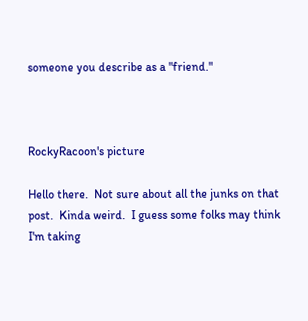someone you describe as a "friend."



RockyRacoon's picture

Hello there.  Not sure about all the junks on that post.  Kinda weird.  I guess some folks may think I'm taking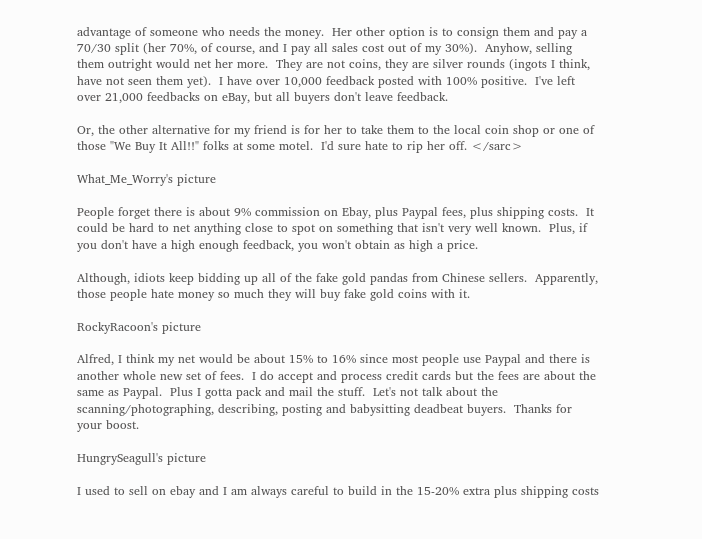advantage of someone who needs the money.  Her other option is to consign them and pay a 70/30 split (her 70%, of course, and I pay all sales cost out of my 30%).  Anyhow, selling them outright would net her more.  They are not coins, they are silver rounds (ingots I think, have not seen them yet).  I have over 10,000 feedback posted with 100% positive.  I've left over 21,000 feedbacks on eBay, but all buyers don't leave feedback.

Or, the other alternative for my friend is for her to take them to the local coin shop or one of those "We Buy It All!!" folks at some motel.  I'd sure hate to rip her off. </sarc>

What_Me_Worry's picture

People forget there is about 9% commission on Ebay, plus Paypal fees, plus shipping costs.  It could be hard to net anything close to spot on something that isn't very well known.  Plus, if you don't have a high enough feedback, you won't obtain as high a price.

Although, idiots keep bidding up all of the fake gold pandas from Chinese sellers.  Apparently, those people hate money so much they will buy fake gold coins with it.

RockyRacoon's picture

Alfred, I think my net would be about 15% to 16% since most people use Paypal and there is another whole new set of fees.  I do accept and process credit cards but the fees are about the same as Paypal.  Plus I gotta pack and mail the stuff.  Let's not talk about the scanning/photographing, describing, posting and babysitting deadbeat buyers.  Thanks for your boost.

HungrySeagull's picture

I used to sell on ebay and I am always careful to build in the 15-20% extra plus shipping costs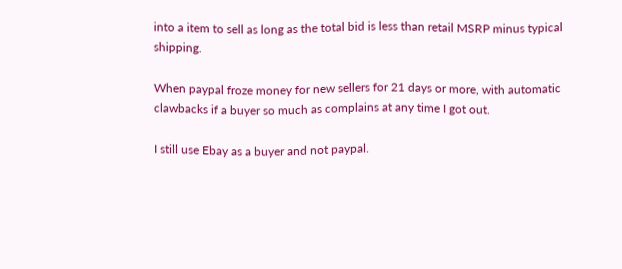into a item to sell as long as the total bid is less than retail MSRP minus typical shipping.

When paypal froze money for new sellers for 21 days or more, with automatic clawbacks if a buyer so much as complains at any time I got out.

I still use Ebay as a buyer and not paypal.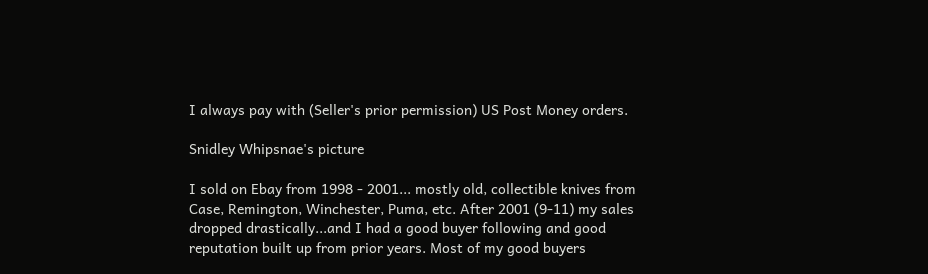I always pay with (Seller's prior permission) US Post Money orders.

Snidley Whipsnae's picture

I sold on Ebay from 1998 - 2001... mostly old, collectible knives from Case, Remington, Winchester, Puma, etc. After 2001 (9-11) my sales dropped drastically...and I had a good buyer following and good reputation built up from prior years. Most of my good buyers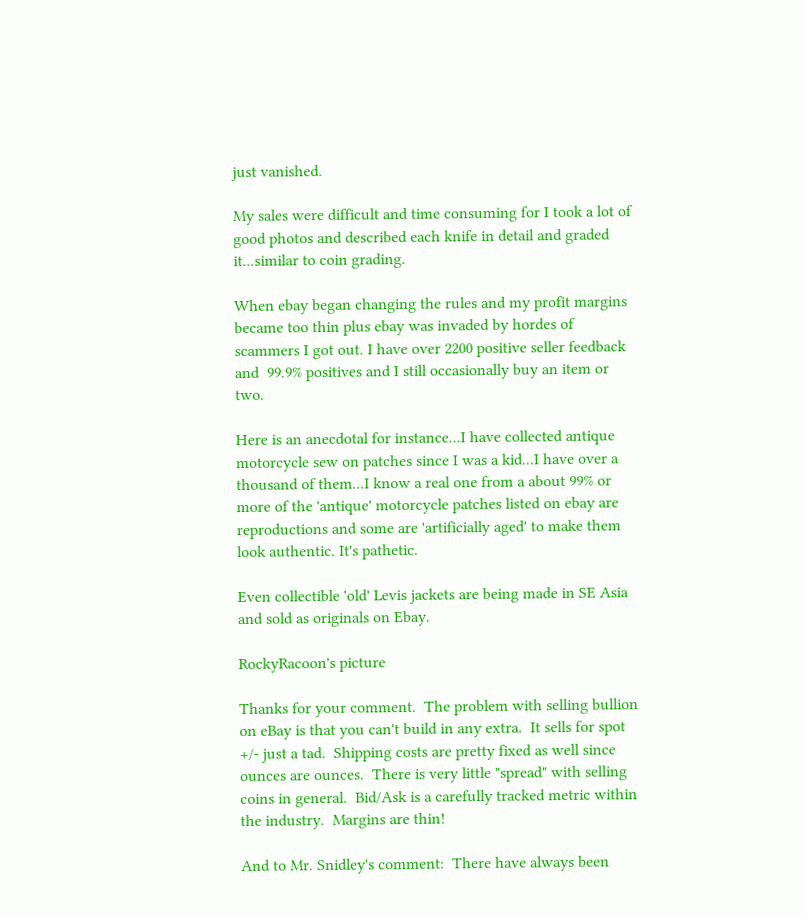just vanished.

My sales were difficult and time consuming for I took a lot of good photos and described each knife in detail and graded it...similar to coin grading.

When ebay began changing the rules and my profit margins became too thin plus ebay was invaded by hordes of scammers I got out. I have over 2200 positive seller feedback and  99.9% positives and I still occasionally buy an item or two.

Here is an anecdotal for instance...I have collected antique motorcycle sew on patches since I was a kid...I have over a thousand of them...I know a real one from a about 99% or more of the 'antique' motorcycle patches listed on ebay are reproductions and some are 'artificially aged' to make them look authentic. It's pathetic.

Even collectible 'old' Levis jackets are being made in SE Asia and sold as originals on Ebay.

RockyRacoon's picture

Thanks for your comment.  The problem with selling bullion on eBay is that you can't build in any extra.  It sells for spot +/- just a tad.  Shipping costs are pretty fixed as well since ounces are ounces.  There is very little "spread" with selling coins in general.  Bid/Ask is a carefully tracked metric within the industry.  Margins are thin!

And to Mr. Snidley's comment:  There have always been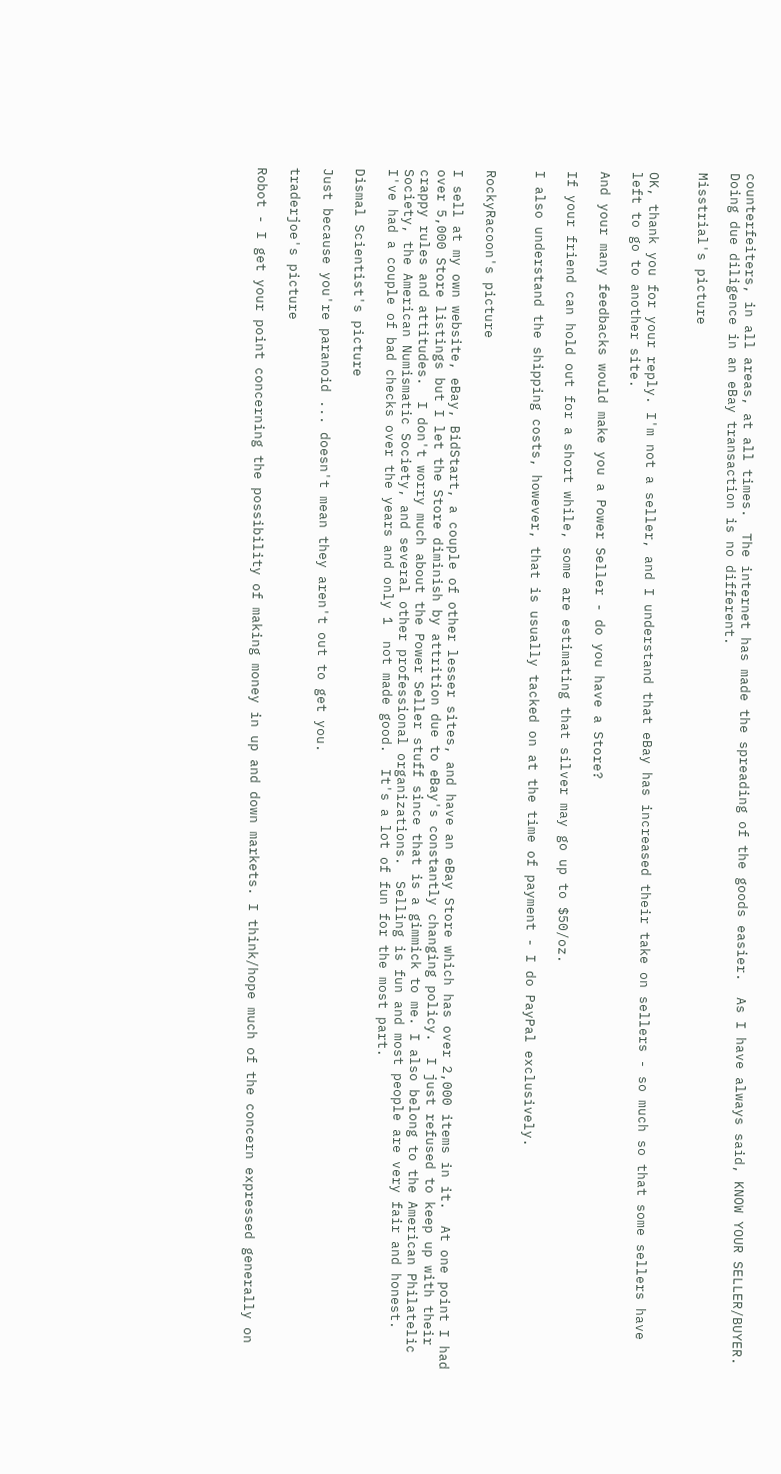counterfeiters, in all areas, at all times.  The internet has made the spreading of the goods easier.  As I have always said, KNOW YOUR SELLER/BUYER.  Doing due diligence in an eBay transaction is no different.

Misstrial's picture


OK, thank you for your reply. I'm not a seller, and I understand that eBay has increased their take on sellers - so much so that some sellers have left to go to another site.

And your many feedbacks would make you a Power Seller - do you have a Store?

If your friend can hold out for a short while, some are estimating that silver may go up to $50/oz.

I also understand the shipping costs, however, that is usually tacked on at the time of payment - I do PayPal exclusively.


RockyRacoon's picture

I sell at my own website, eBay, BidStart, a couple of other lesser sites, and have an eBay Store which has over 2,000 items in it.  At one point I had over 5,000 Store listings but I let the Store diminish by attrition due to eBay's constantly changing policy.  I just refused to keep up with their crappy rules and attitudes.  I don't worry much about the Power Seller stuff since that is a gimmick to me. I also belong to the American Philatelic Society, the American Numismatic Society, and several other professional organizations.  Selling is fun and most people are very fair and honest.  I've had a couple of bad checks over the years and only 1  not made good.  It's a lot of fun for the most part.

Dismal Scientist's picture

Just because you're paranoid ... doesn't mean they aren't out to get you.

traderjoe's picture

Robot - I get your point concerning the possibility of making money in up and down markets. I think/hope much of the concern expressed generally on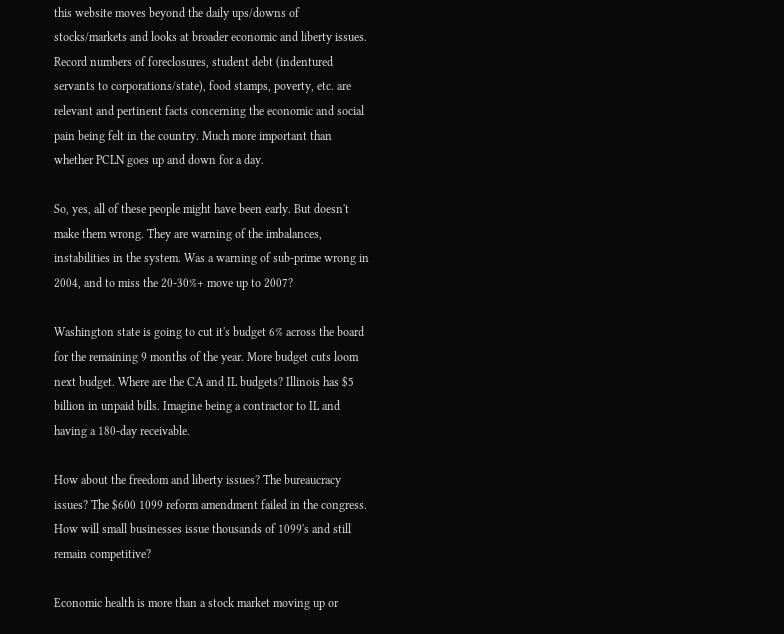this website moves beyond the daily ups/downs of stocks/markets and looks at broader economic and liberty issues. Record numbers of foreclosures, student debt (indentured servants to corporations/state), food stamps, poverty, etc. are relevant and pertinent facts concerning the economic and social pain being felt in the country. Much more important than whether PCLN goes up and down for a day.

So, yes, all of these people might have been early. But doesn't make them wrong. They are warning of the imbalances, instabilities in the system. Was a warning of sub-prime wrong in 2004, and to miss the 20-30%+ move up to 2007?

Washington state is going to cut it's budget 6% across the board for the remaining 9 months of the year. More budget cuts loom next budget. Where are the CA and IL budgets? Illinois has $5 billion in unpaid bills. Imagine being a contractor to IL and having a 180-day receivable.

How about the freedom and liberty issues? The bureaucracy issues? The $600 1099 reform amendment failed in the congress. How will small businesses issue thousands of 1099's and still remain competitive?

Economic health is more than a stock market moving up or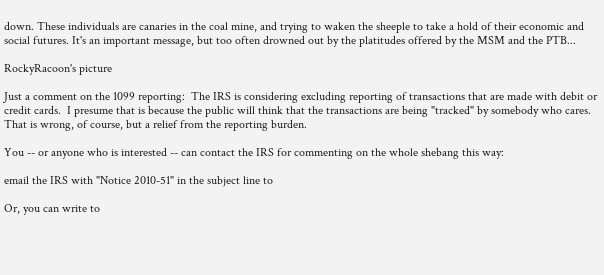down. These individuals are canaries in the coal mine, and trying to waken the sheeple to take a hold of their economic and social futures. It's an important message, but too often drowned out by the platitudes offered by the MSM and the PTB...

RockyRacoon's picture

Just a comment on the 1099 reporting:  The IRS is considering excluding reporting of transactions that are made with debit or credit cards.  I presume that is because the public will think that the transactions are being "tracked" by somebody who cares.  That is wrong, of course, but a relief from the reporting burden.

You -- or anyone who is interested -- can contact the IRS for commenting on the whole shebang this way:

email the IRS with "Notice 2010-51" in the subject line to

Or, you can write to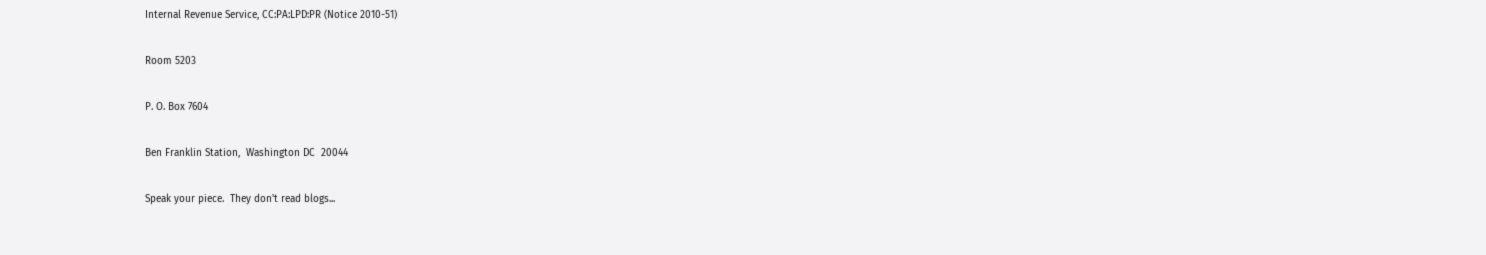Internal Revenue Service, CC:PA:LPD:PR (Notice 2010-51)

Room 5203

P. O. Box 7604

Ben Franklin Station,  Washington DC  20044

Speak your piece.  They don't read blogs...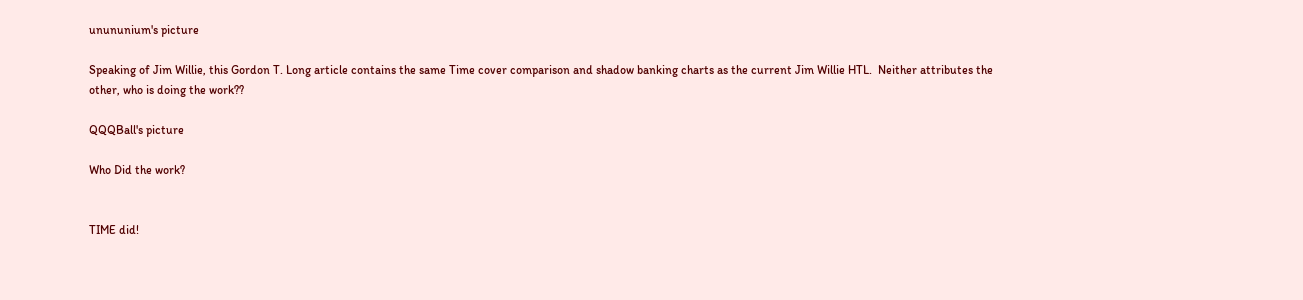unununium's picture

Speaking of Jim Willie, this Gordon T. Long article contains the same Time cover comparison and shadow banking charts as the current Jim Willie HTL.  Neither attributes the other, who is doing the work??

QQQBall's picture

Who Did the work?


TIME did!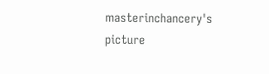masterinchancery's picture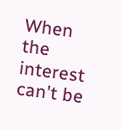When the interest can't be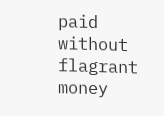paid without flagrant money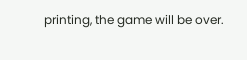printing, the game will be over.